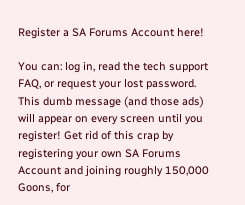Register a SA Forums Account here!

You can: log in, read the tech support FAQ, or request your lost password. This dumb message (and those ads) will appear on every screen until you register! Get rid of this crap by registering your own SA Forums Account and joining roughly 150,000 Goons, for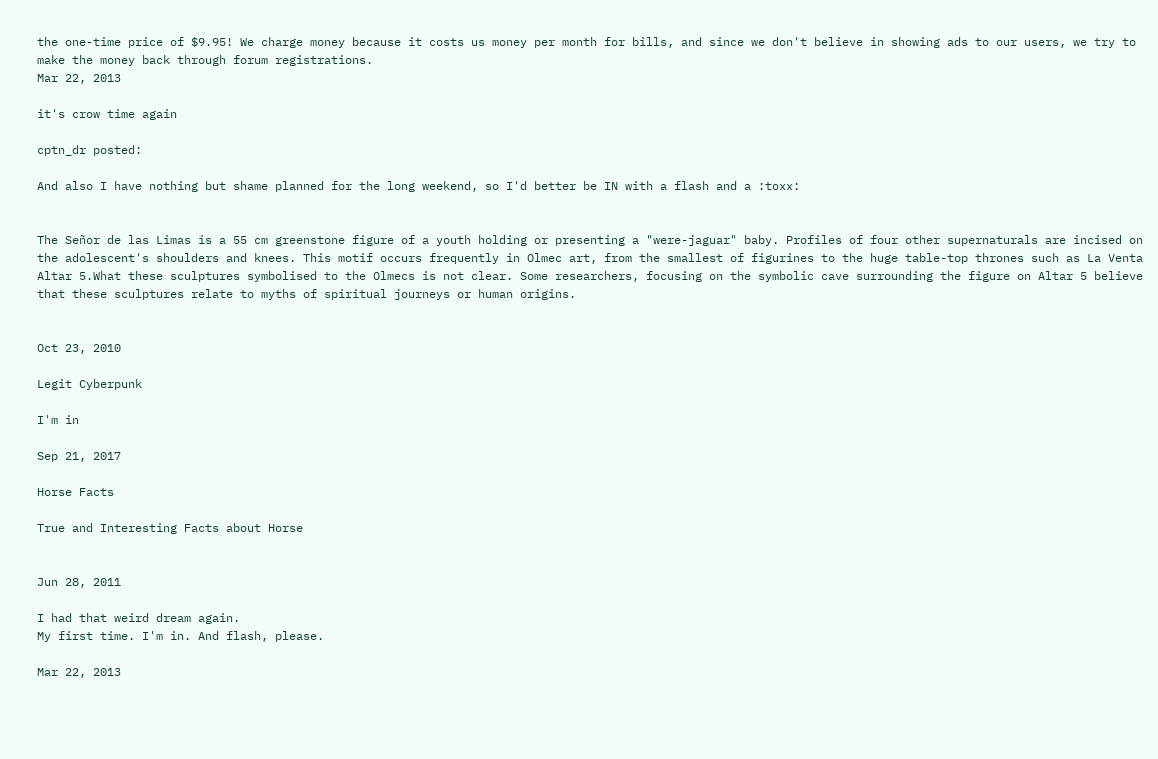the one-time price of $9.95! We charge money because it costs us money per month for bills, and since we don't believe in showing ads to our users, we try to make the money back through forum registrations.
Mar 22, 2013

it's crow time again

cptn_dr posted:

And also I have nothing but shame planned for the long weekend, so I'd better be IN with a flash and a :toxx:


The Señor de las Limas is a 55 cm greenstone figure of a youth holding or presenting a "were-jaguar" baby. Profiles of four other supernaturals are incised on the adolescent's shoulders and knees. This motif occurs frequently in Olmec art, from the smallest of figurines to the huge table-top thrones such as La Venta Altar 5.What these sculptures symbolised to the Olmecs is not clear. Some researchers, focusing on the symbolic cave surrounding the figure on Altar 5 believe that these sculptures relate to myths of spiritual journeys or human origins.


Oct 23, 2010

Legit Cyberpunk

I'm in

Sep 21, 2017

Horse Facts

True and Interesting Facts about Horse


Jun 28, 2011

I had that weird dream again.
My first time. I'm in. And flash, please.

Mar 22, 2013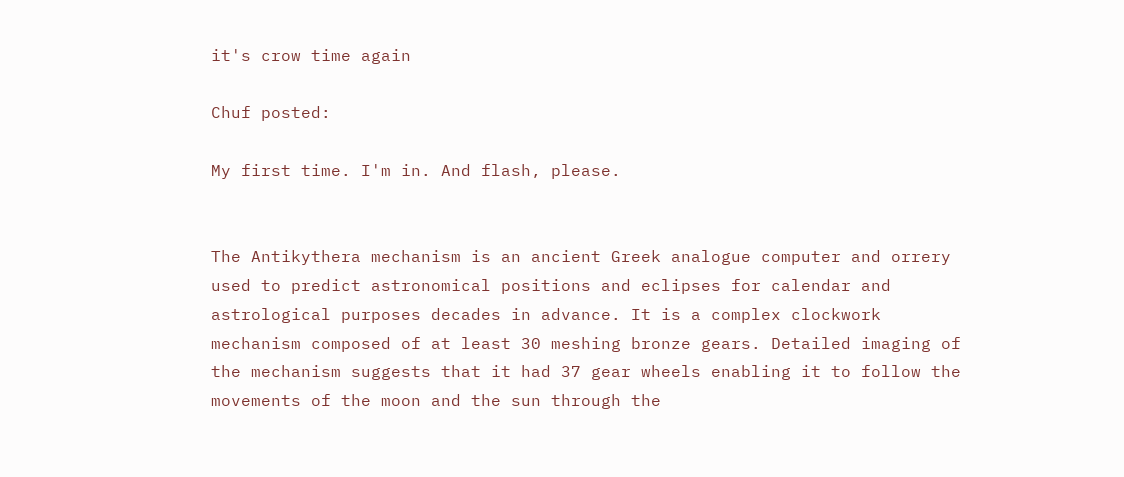it's crow time again

Chuf posted:

My first time. I'm in. And flash, please.


The Antikythera mechanism is an ancient Greek analogue computer and orrery used to predict astronomical positions and eclipses for calendar and astrological purposes decades in advance. It is a complex clockwork mechanism composed of at least 30 meshing bronze gears. Detailed imaging of the mechanism suggests that it had 37 gear wheels enabling it to follow the movements of the moon and the sun through the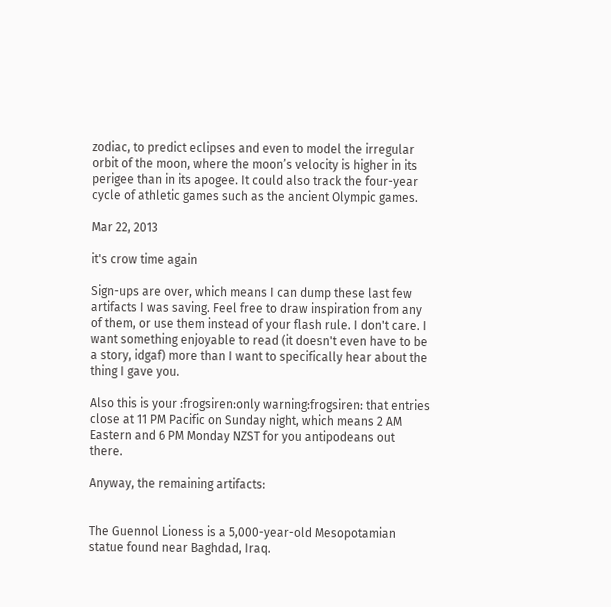zodiac, to predict eclipses and even to model the irregular orbit of the moon, where the moon’s velocity is higher in its perigee than in its apogee. It could also track the four-year cycle of athletic games such as the ancient Olympic games.

Mar 22, 2013

it's crow time again

Sign-ups are over, which means I can dump these last few artifacts I was saving. Feel free to draw inspiration from any of them, or use them instead of your flash rule. I don't care. I want something enjoyable to read (it doesn't even have to be a story, idgaf) more than I want to specifically hear about the thing I gave you.

Also this is your :frogsiren:only warning:frogsiren: that entries close at 11 PM Pacific on Sunday night, which means 2 AM Eastern and 6 PM Monday NZST for you antipodeans out there.

Anyway, the remaining artifacts:


The Guennol Lioness is a 5,000-year-old Mesopotamian statue found near Baghdad, Iraq.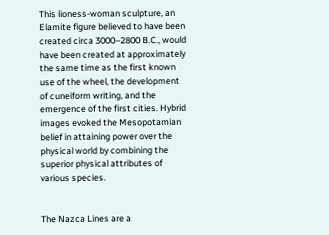This lioness-woman sculpture, an Elamite figure believed to have been created circa 3000–2800 B.C., would have been created at approximately the same time as the first known use of the wheel, the development of cuneiform writing, and the emergence of the first cities. Hybrid images evoked the Mesopotamian belief in attaining power over the physical world by combining the superior physical attributes of various species.


The Nazca Lines are a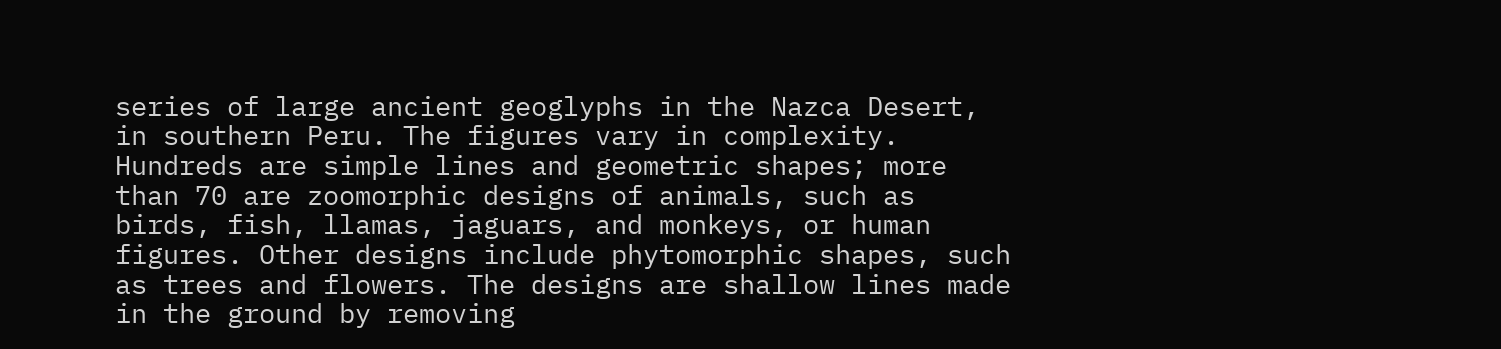series of large ancient geoglyphs in the Nazca Desert, in southern Peru. The figures vary in complexity. Hundreds are simple lines and geometric shapes; more than 70 are zoomorphic designs of animals, such as birds, fish, llamas, jaguars, and monkeys, or human figures. Other designs include phytomorphic shapes, such as trees and flowers. The designs are shallow lines made in the ground by removing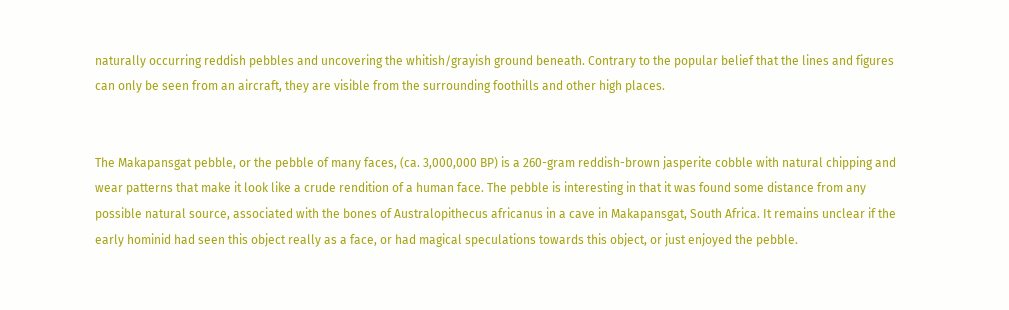naturally occurring reddish pebbles and uncovering the whitish/grayish ground beneath. Contrary to the popular belief that the lines and figures can only be seen from an aircraft, they are visible from the surrounding foothills and other high places.


The Makapansgat pebble, or the pebble of many faces, (ca. 3,000,000 BP) is a 260-gram reddish-brown jasperite cobble with natural chipping and wear patterns that make it look like a crude rendition of a human face. The pebble is interesting in that it was found some distance from any possible natural source, associated with the bones of Australopithecus africanus in a cave in Makapansgat, South Africa. It remains unclear if the early hominid had seen this object really as a face, or had magical speculations towards this object, or just enjoyed the pebble.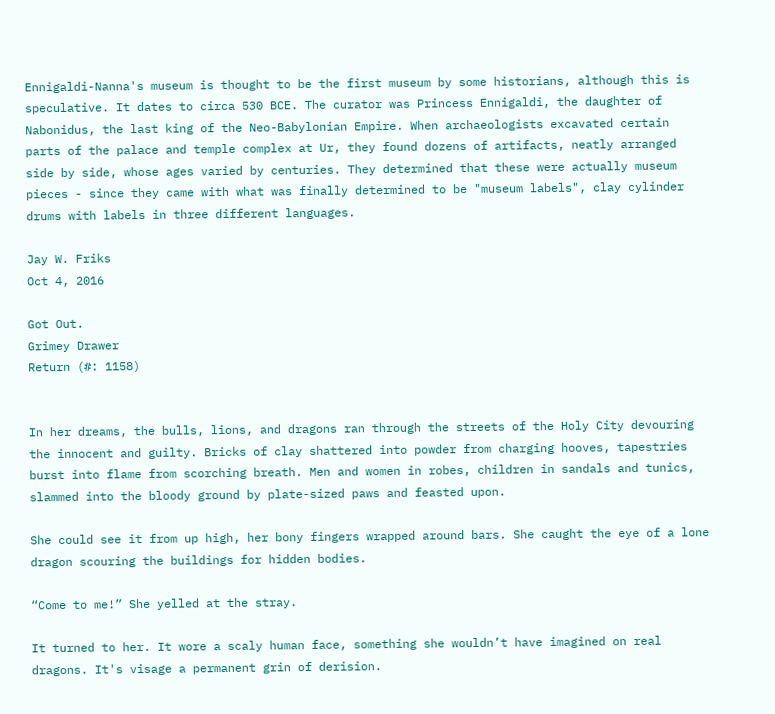Ennigaldi-Nanna's museum is thought to be the first museum by some historians, although this is speculative. It dates to circa 530 BCE. The curator was Princess Ennigaldi, the daughter of Nabonidus, the last king of the Neo-Babylonian Empire. When archaeologists excavated certain parts of the palace and temple complex at Ur, they found dozens of artifacts, neatly arranged side by side, whose ages varied by centuries. They determined that these were actually museum pieces - since they came with what was finally determined to be "museum labels", clay cylinder drums with labels in three different languages.

Jay W. Friks
Oct 4, 2016

Got Out.
Grimey Drawer
Return (#: 1158)


In her dreams, the bulls, lions, and dragons ran through the streets of the Holy City devouring the innocent and guilty. Bricks of clay shattered into powder from charging hooves, tapestries burst into flame from scorching breath. Men and women in robes, children in sandals and tunics, slammed into the bloody ground by plate-sized paws and feasted upon.

She could see it from up high, her bony fingers wrapped around bars. She caught the eye of a lone dragon scouring the buildings for hidden bodies.

“Come to me!” She yelled at the stray.

It turned to her. It wore a scaly human face, something she wouldn’t have imagined on real dragons. It's visage a permanent grin of derision.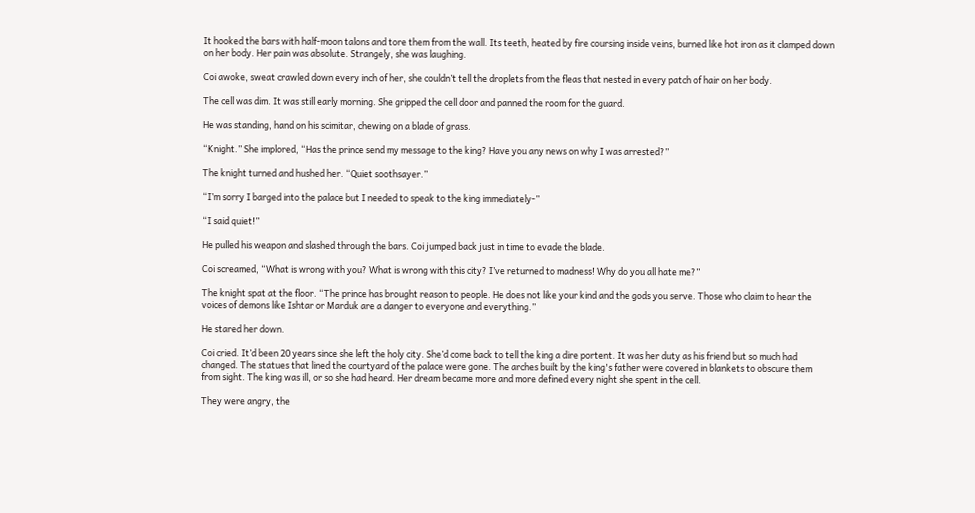It hooked the bars with half-moon talons and tore them from the wall. Its teeth, heated by fire coursing inside veins, burned like hot iron as it clamped down on her body. Her pain was absolute. Strangely, she was laughing.

Coi awoke, sweat crawled down every inch of her, she couldn’t tell the droplets from the fleas that nested in every patch of hair on her body.

The cell was dim. It was still early morning. She gripped the cell door and panned the room for the guard.

He was standing, hand on his scimitar, chewing on a blade of grass.

“Knight.” She implored, “Has the prince send my message to the king? Have you any news on why I was arrested?”

The knight turned and hushed her. “Quiet soothsayer.”

“I’m sorry I barged into the palace but I needed to speak to the king immediately-”

“I said quiet!”

He pulled his weapon and slashed through the bars. Coi jumped back just in time to evade the blade.

Coi screamed, “What is wrong with you? What is wrong with this city? I’ve returned to madness! Why do you all hate me?”

The knight spat at the floor. “The prince has brought reason to people. He does not like your kind and the gods you serve. Those who claim to hear the voices of demons like Ishtar or Marduk are a danger to everyone and everything.”

He stared her down.

Coi cried. It’d been 20 years since she left the holy city. She’d come back to tell the king a dire portent. It was her duty as his friend but so much had changed. The statues that lined the courtyard of the palace were gone. The arches built by the king's father were covered in blankets to obscure them from sight. The king was ill, or so she had heard. Her dream became more and more defined every night she spent in the cell.

They were angry, the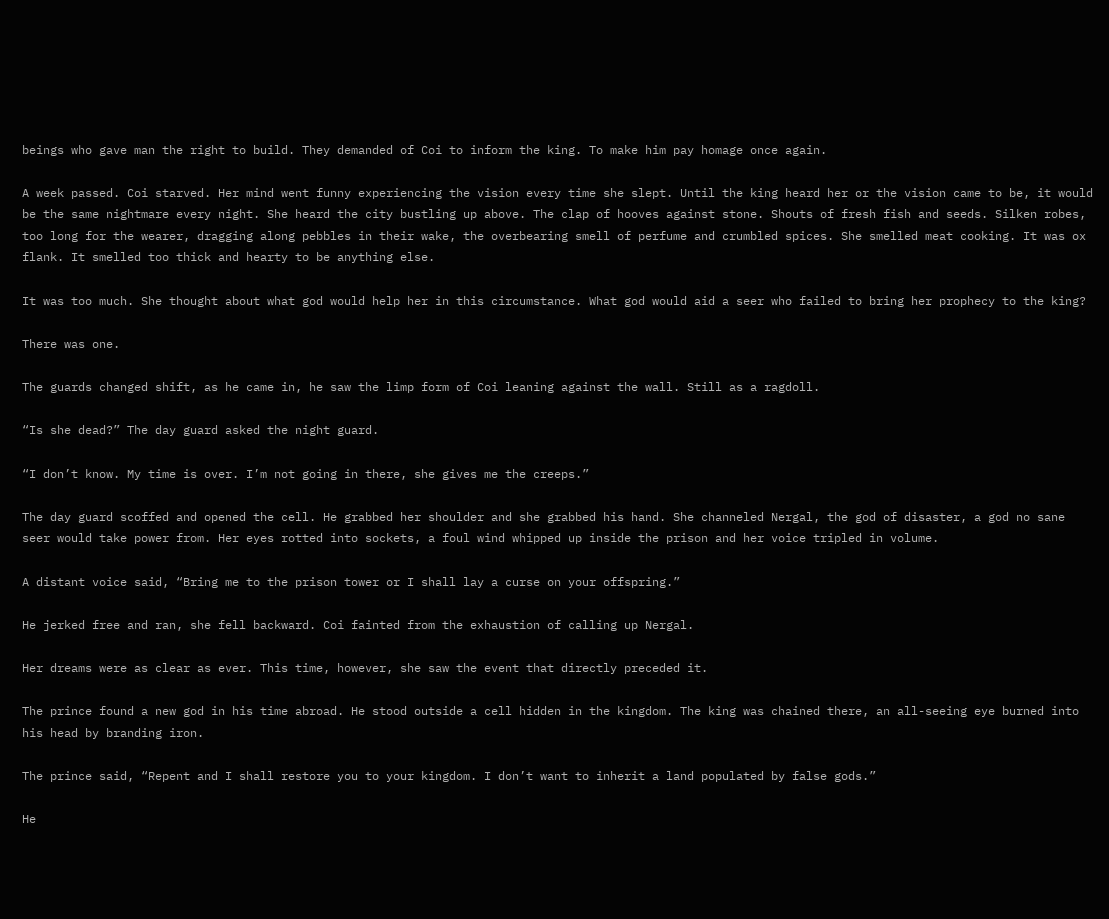beings who gave man the right to build. They demanded of Coi to inform the king. To make him pay homage once again.

A week passed. Coi starved. Her mind went funny experiencing the vision every time she slept. Until the king heard her or the vision came to be, it would be the same nightmare every night. She heard the city bustling up above. The clap of hooves against stone. Shouts of fresh fish and seeds. Silken robes, too long for the wearer, dragging along pebbles in their wake, the overbearing smell of perfume and crumbled spices. She smelled meat cooking. It was ox flank. It smelled too thick and hearty to be anything else.

It was too much. She thought about what god would help her in this circumstance. What god would aid a seer who failed to bring her prophecy to the king?

There was one.

The guards changed shift, as he came in, he saw the limp form of Coi leaning against the wall. Still as a ragdoll.

“Is she dead?” The day guard asked the night guard.

“I don’t know. My time is over. I’m not going in there, she gives me the creeps.”

The day guard scoffed and opened the cell. He grabbed her shoulder and she grabbed his hand. She channeled Nergal, the god of disaster, a god no sane seer would take power from. Her eyes rotted into sockets, a foul wind whipped up inside the prison and her voice tripled in volume.

A distant voice said, “Bring me to the prison tower or I shall lay a curse on your offspring.”

He jerked free and ran, she fell backward. Coi fainted from the exhaustion of calling up Nergal.

Her dreams were as clear as ever. This time, however, she saw the event that directly preceded it.

The prince found a new god in his time abroad. He stood outside a cell hidden in the kingdom. The king was chained there, an all-seeing eye burned into his head by branding iron.

The prince said, “Repent and I shall restore you to your kingdom. I don’t want to inherit a land populated by false gods.”

He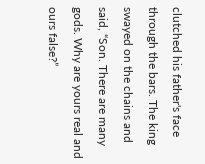clutched his father's face through the bars. The king swayed on the chains and said, “Son. There are many gods. Why are yours real and ours false?”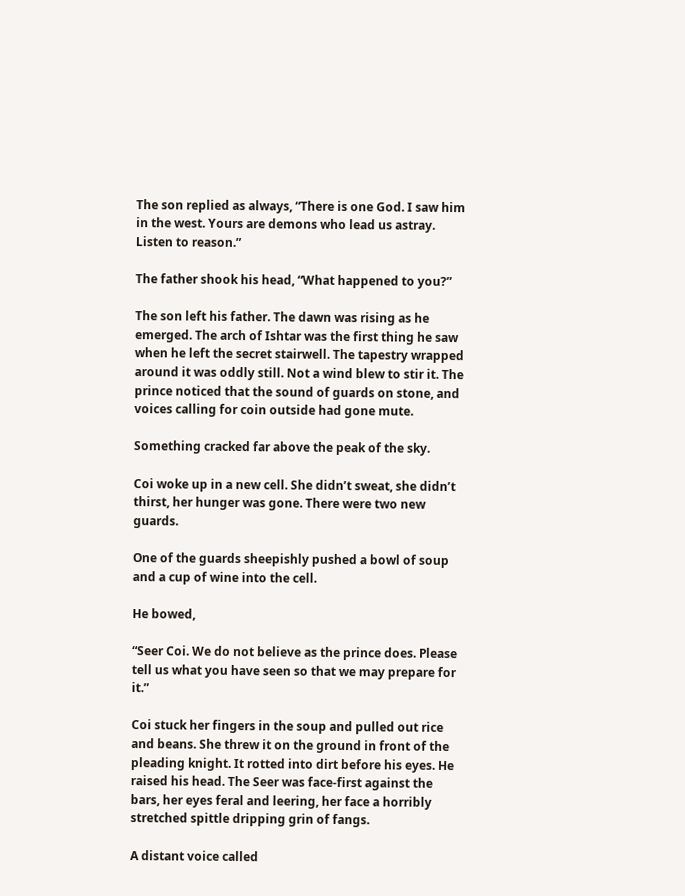The son replied as always, “There is one God. I saw him in the west. Yours are demons who lead us astray. Listen to reason.”

The father shook his head, “What happened to you?”

The son left his father. The dawn was rising as he emerged. The arch of Ishtar was the first thing he saw when he left the secret stairwell. The tapestry wrapped around it was oddly still. Not a wind blew to stir it. The prince noticed that the sound of guards on stone, and voices calling for coin outside had gone mute.

Something cracked far above the peak of the sky.

Coi woke up in a new cell. She didn’t sweat, she didn’t thirst, her hunger was gone. There were two new guards.

One of the guards sheepishly pushed a bowl of soup and a cup of wine into the cell.

He bowed,

“Seer Coi. We do not believe as the prince does. Please tell us what you have seen so that we may prepare for it.”

Coi stuck her fingers in the soup and pulled out rice and beans. She threw it on the ground in front of the pleading knight. It rotted into dirt before his eyes. He raised his head. The Seer was face-first against the bars, her eyes feral and leering, her face a horribly stretched spittle dripping grin of fangs.

A distant voice called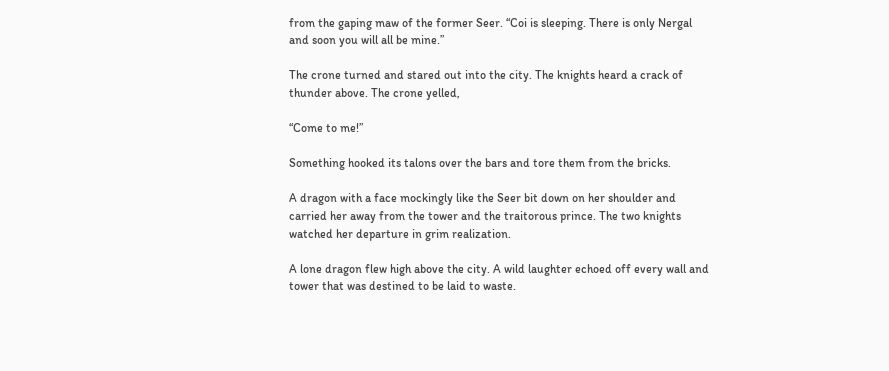from the gaping maw of the former Seer. “Coi is sleeping. There is only Nergal and soon you will all be mine.”

The crone turned and stared out into the city. The knights heard a crack of thunder above. The crone yelled,

“Come to me!”

Something hooked its talons over the bars and tore them from the bricks.

A dragon with a face mockingly like the Seer bit down on her shoulder and carried her away from the tower and the traitorous prince. The two knights watched her departure in grim realization.

A lone dragon flew high above the city. A wild laughter echoed off every wall and tower that was destined to be laid to waste.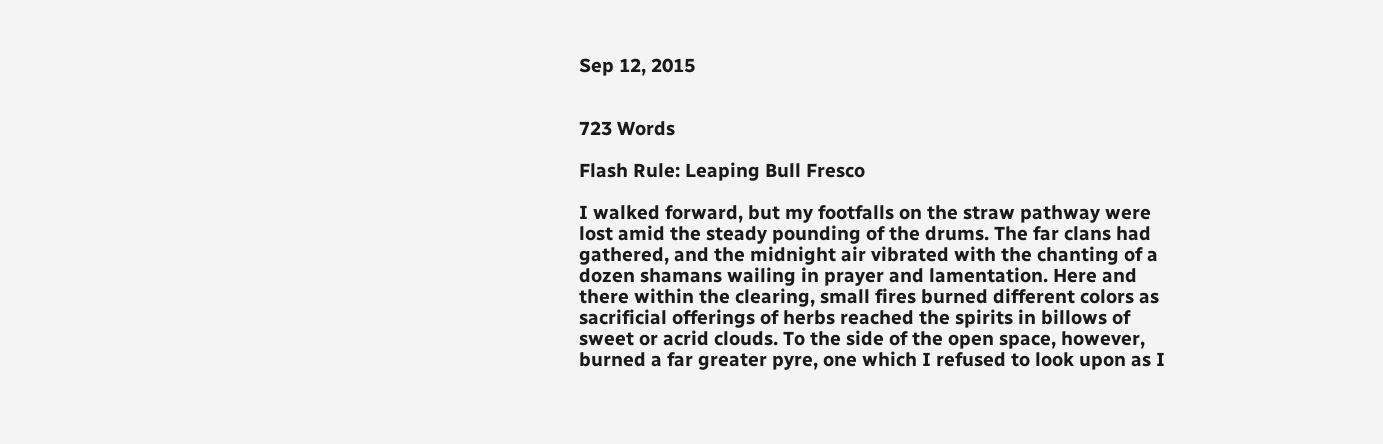Sep 12, 2015


723 Words

Flash Rule: Leaping Bull Fresco

I walked forward, but my footfalls on the straw pathway were lost amid the steady pounding of the drums. The far clans had gathered, and the midnight air vibrated with the chanting of a dozen shamans wailing in prayer and lamentation. Here and there within the clearing, small fires burned different colors as sacrificial offerings of herbs reached the spirits in billows of sweet or acrid clouds. To the side of the open space, however, burned a far greater pyre, one which I refused to look upon as I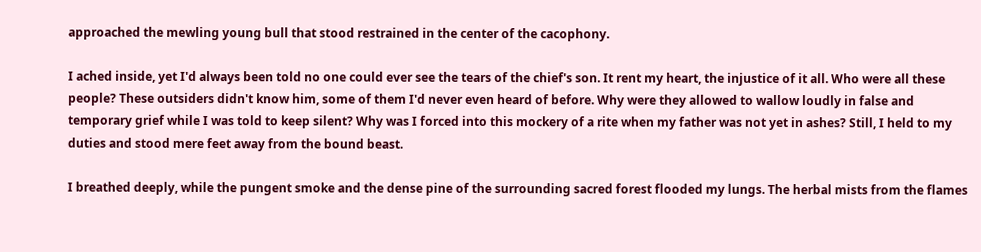approached the mewling young bull that stood restrained in the center of the cacophony.

I ached inside, yet I'd always been told no one could ever see the tears of the chief's son. It rent my heart, the injustice of it all. Who were all these people? These outsiders didn't know him, some of them I'd never even heard of before. Why were they allowed to wallow loudly in false and temporary grief while I was told to keep silent? Why was I forced into this mockery of a rite when my father was not yet in ashes? Still, I held to my duties and stood mere feet away from the bound beast.

I breathed deeply, while the pungent smoke and the dense pine of the surrounding sacred forest flooded my lungs. The herbal mists from the flames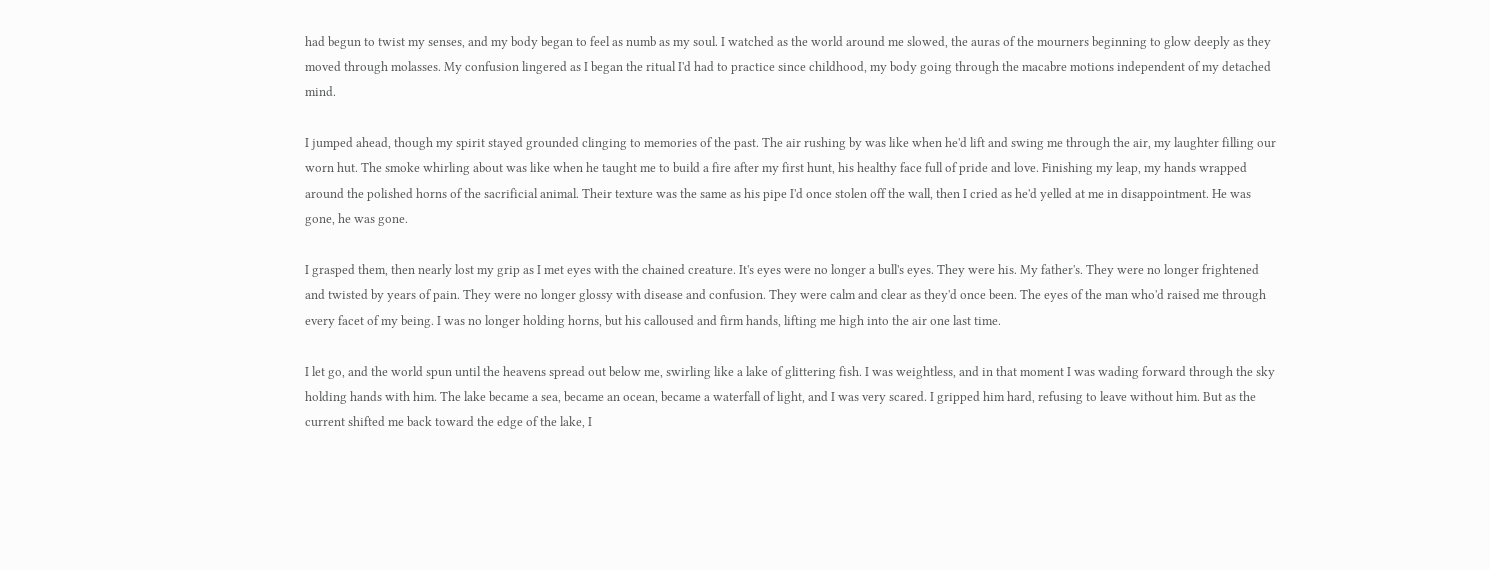had begun to twist my senses, and my body began to feel as numb as my soul. I watched as the world around me slowed, the auras of the mourners beginning to glow deeply as they moved through molasses. My confusion lingered as I began the ritual I'd had to practice since childhood, my body going through the macabre motions independent of my detached mind.

I jumped ahead, though my spirit stayed grounded clinging to memories of the past. The air rushing by was like when he'd lift and swing me through the air, my laughter filling our worn hut. The smoke whirling about was like when he taught me to build a fire after my first hunt, his healthy face full of pride and love. Finishing my leap, my hands wrapped around the polished horns of the sacrificial animal. Their texture was the same as his pipe I'd once stolen off the wall, then I cried as he'd yelled at me in disappointment. He was gone, he was gone.

I grasped them, then nearly lost my grip as I met eyes with the chained creature. It's eyes were no longer a bull's eyes. They were his. My father's. They were no longer frightened and twisted by years of pain. They were no longer glossy with disease and confusion. They were calm and clear as they'd once been. The eyes of the man who'd raised me through every facet of my being. I was no longer holding horns, but his calloused and firm hands, lifting me high into the air one last time.

I let go, and the world spun until the heavens spread out below me, swirling like a lake of glittering fish. I was weightless, and in that moment I was wading forward through the sky holding hands with him. The lake became a sea, became an ocean, became a waterfall of light, and I was very scared. I gripped him hard, refusing to leave without him. But as the current shifted me back toward the edge of the lake, I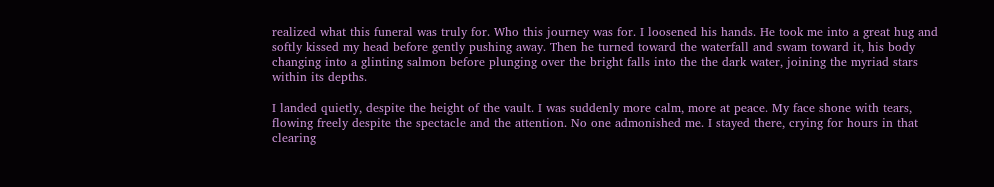realized what this funeral was truly for. Who this journey was for. I loosened his hands. He took me into a great hug and softly kissed my head before gently pushing away. Then he turned toward the waterfall and swam toward it, his body changing into a glinting salmon before plunging over the bright falls into the the dark water, joining the myriad stars within its depths.

I landed quietly, despite the height of the vault. I was suddenly more calm, more at peace. My face shone with tears, flowing freely despite the spectacle and the attention. No one admonished me. I stayed there, crying for hours in that clearing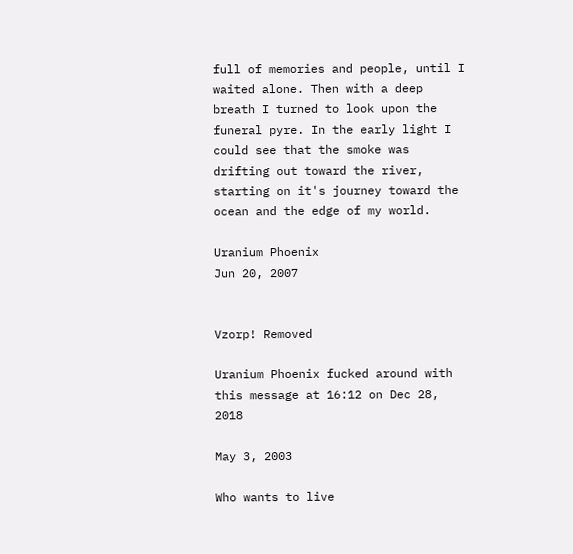full of memories and people, until I waited alone. Then with a deep breath I turned to look upon the funeral pyre. In the early light I could see that the smoke was drifting out toward the river, starting on it's journey toward the ocean and the edge of my world.

Uranium Phoenix
Jun 20, 2007


Vzorp! Removed

Uranium Phoenix fucked around with this message at 16:12 on Dec 28, 2018

May 3, 2003

Who wants to live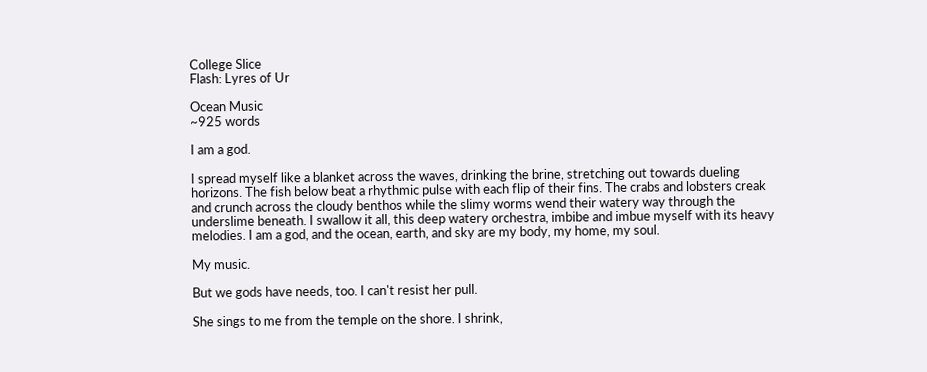College Slice
Flash: Lyres of Ur

Ocean Music
~925 words

I am a god.

I spread myself like a blanket across the waves, drinking the brine, stretching out towards dueling horizons. The fish below beat a rhythmic pulse with each flip of their fins. The crabs and lobsters creak and crunch across the cloudy benthos while the slimy worms wend their watery way through the underslime beneath. I swallow it all, this deep watery orchestra, imbibe and imbue myself with its heavy melodies. I am a god, and the ocean, earth, and sky are my body, my home, my soul.

My music.

But we gods have needs, too. I can't resist her pull.

She sings to me from the temple on the shore. I shrink,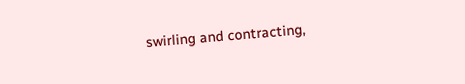swirling and contracting,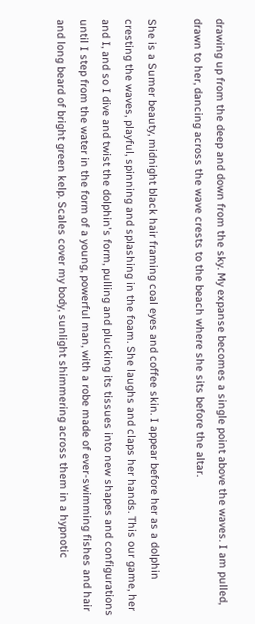drawing up from the deep and down from the sky. My expanse becomes a single point above the waves. I am pulled, drawn to her, dancing across the wave crests to the beach where she sits before the altar.

She is a Sumer beauty, midnight black hair framing coal eyes and coffee skin. I appear before her as a dolphin cresting the waves, playful, spinning and splashing in the foam. She laughs and claps her hands. This our game, her and I, and so I dive and twist the dolphin's form, pulling and plucking its tissues into new shapes and configurations until I step from the water in the form of a young, powerful man, with a robe made of ever-swimming fishes and hair and long beard of bright green kelp. Scales cover my body, sunlight shimmering across them in a hypnotic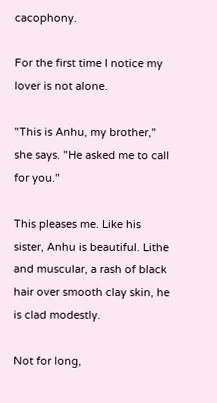cacophony.

For the first time I notice my lover is not alone.

"This is Anhu, my brother," she says. "He asked me to call for you."

This pleases me. Like his sister, Anhu is beautiful. Lithe and muscular, a rash of black hair over smooth clay skin, he is clad modestly.

Not for long,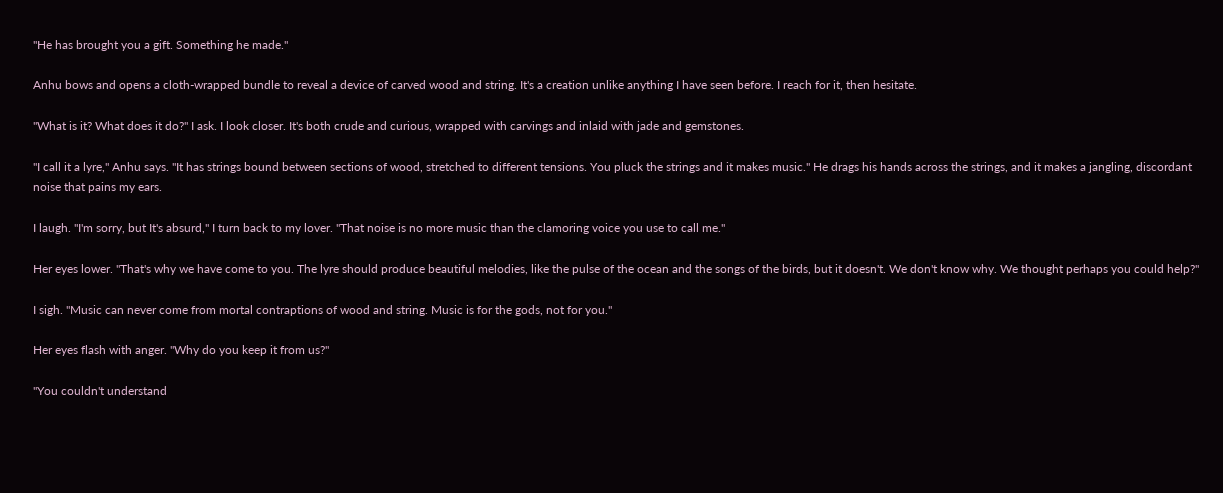"He has brought you a gift. Something he made."

Anhu bows and opens a cloth-wrapped bundle to reveal a device of carved wood and string. It's a creation unlike anything I have seen before. I reach for it, then hesitate.

"What is it? What does it do?" I ask. I look closer. It's both crude and curious, wrapped with carvings and inlaid with jade and gemstones.

"I call it a lyre," Anhu says. "It has strings bound between sections of wood, stretched to different tensions. You pluck the strings and it makes music." He drags his hands across the strings, and it makes a jangling, discordant noise that pains my ears.

I laugh. "I'm sorry, but It's absurd," I turn back to my lover. "That noise is no more music than the clamoring voice you use to call me."

Her eyes lower. "That's why we have come to you. The lyre should produce beautiful melodies, like the pulse of the ocean and the songs of the birds, but it doesn't. We don't know why. We thought perhaps you could help?"

I sigh. "Music can never come from mortal contraptions of wood and string. Music is for the gods, not for you."

Her eyes flash with anger. "Why do you keep it from us?"

"You couldn't understand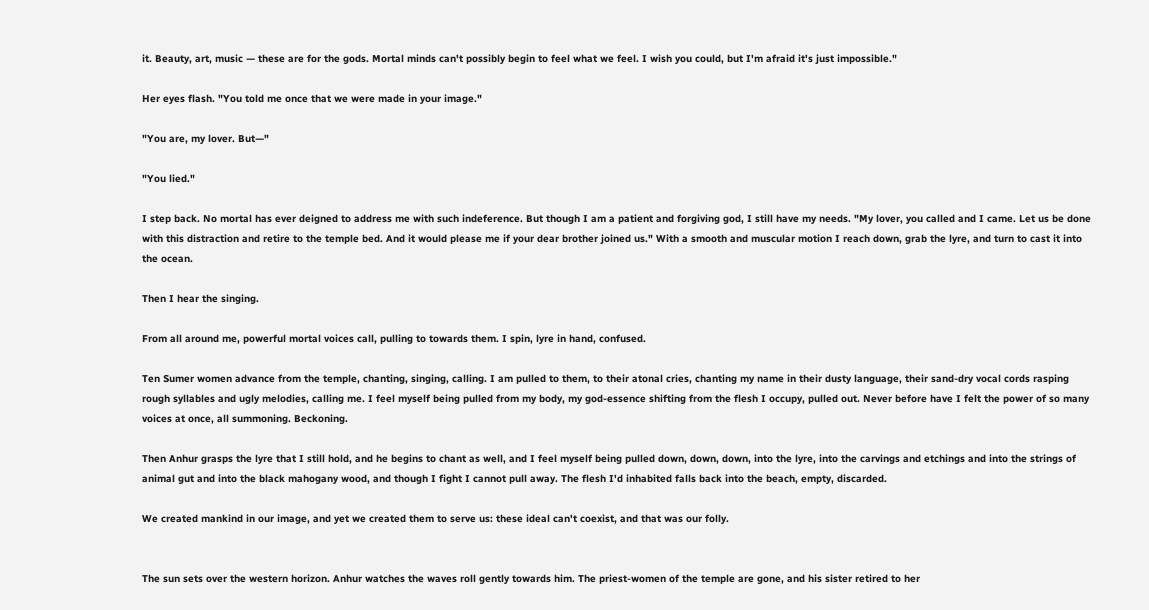it. Beauty, art, music — these are for the gods. Mortal minds can't possibly begin to feel what we feel. I wish you could, but I'm afraid it's just impossible."

Her eyes flash. "You told me once that we were made in your image."

"You are, my lover. But—"

"You lied."

I step back. No mortal has ever deigned to address me with such indeference. But though I am a patient and forgiving god, I still have my needs. "My lover, you called and I came. Let us be done with this distraction and retire to the temple bed. And it would please me if your dear brother joined us." With a smooth and muscular motion I reach down, grab the lyre, and turn to cast it into the ocean.

Then I hear the singing.

From all around me, powerful mortal voices call, pulling to towards them. I spin, lyre in hand, confused.

Ten Sumer women advance from the temple, chanting, singing, calling. I am pulled to them, to their atonal cries, chanting my name in their dusty language, their sand-dry vocal cords rasping rough syllables and ugly melodies, calling me. I feel myself being pulled from my body, my god-essence shifting from the flesh I occupy, pulled out. Never before have I felt the power of so many voices at once, all summoning. Beckoning.

Then Anhur grasps the lyre that I still hold, and he begins to chant as well, and I feel myself being pulled down, down, down, into the lyre, into the carvings and etchings and into the strings of animal gut and into the black mahogany wood, and though I fight I cannot pull away. The flesh I'd inhabited falls back into the beach, empty, discarded.

We created mankind in our image, and yet we created them to serve us: these ideal can't coexist, and that was our folly.


The sun sets over the western horizon. Anhur watches the waves roll gently towards him. The priest-women of the temple are gone, and his sister retired to her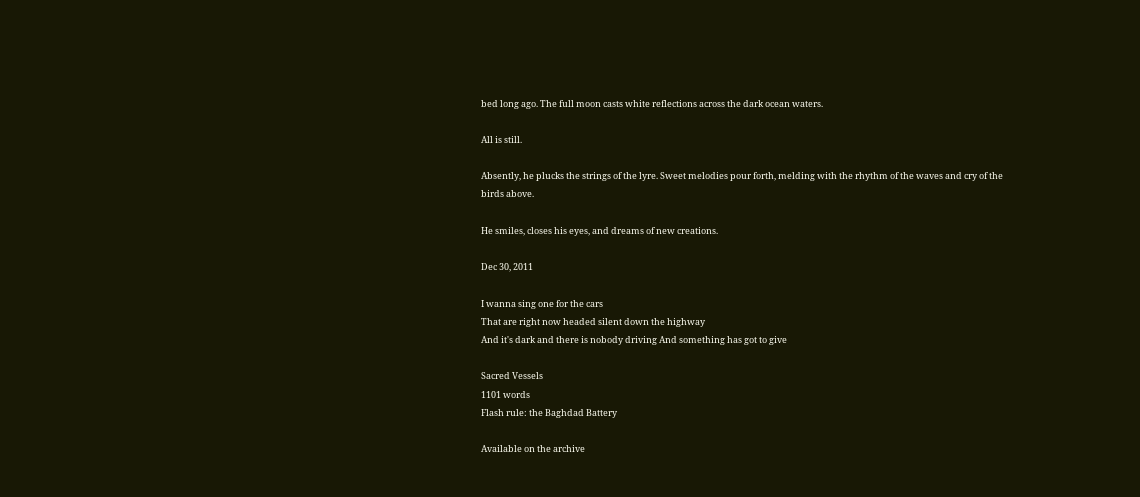bed long ago. The full moon casts white reflections across the dark ocean waters.

All is still.

Absently, he plucks the strings of the lyre. Sweet melodies pour forth, melding with the rhythm of the waves and cry of the birds above.

He smiles, closes his eyes, and dreams of new creations.

Dec 30, 2011

I wanna sing one for the cars
That are right now headed silent down the highway
And it's dark and there is nobody driving And something has got to give

Sacred Vessels
1101 words
Flash rule: the Baghdad Battery

Available on the archive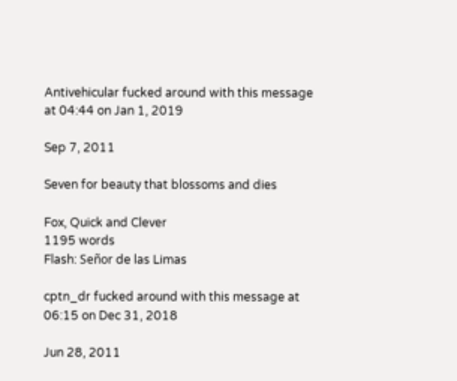Antivehicular fucked around with this message at 04:44 on Jan 1, 2019

Sep 7, 2011

Seven for beauty that blossoms and dies

Fox, Quick and Clever
1195 words
Flash: Señor de las Limas

cptn_dr fucked around with this message at 06:15 on Dec 31, 2018

Jun 28, 2011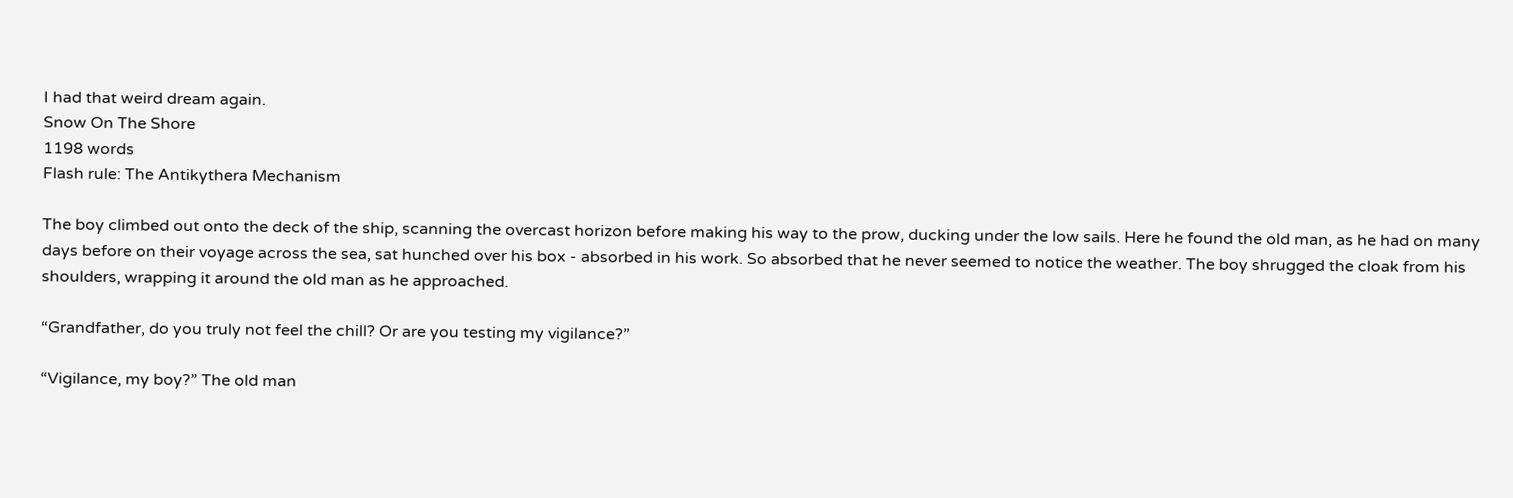I had that weird dream again.
Snow On The Shore
1198 words
Flash rule: The Antikythera Mechanism

The boy climbed out onto the deck of the ship, scanning the overcast horizon before making his way to the prow, ducking under the low sails. Here he found the old man, as he had on many days before on their voyage across the sea, sat hunched over his box - absorbed in his work. So absorbed that he never seemed to notice the weather. The boy shrugged the cloak from his shoulders, wrapping it around the old man as he approached.

“Grandfather, do you truly not feel the chill? Or are you testing my vigilance?”

“Vigilance, my boy?” The old man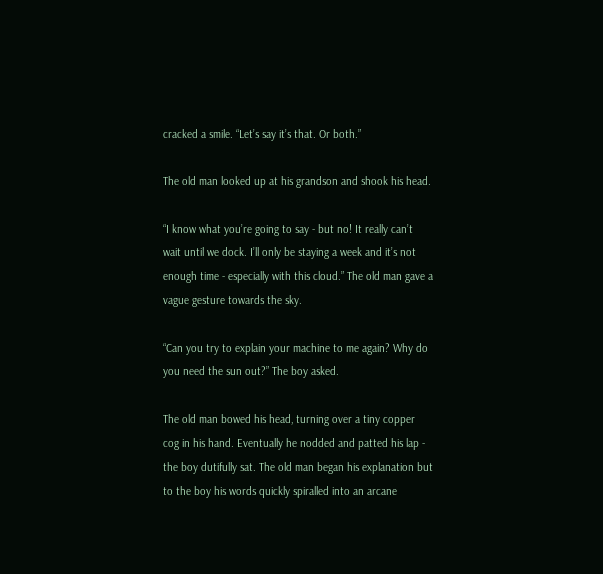cracked a smile. “Let’s say it’s that. Or both.”

The old man looked up at his grandson and shook his head.

“I know what you’re going to say - but no! It really can’t wait until we dock. I’ll only be staying a week and it’s not enough time - especially with this cloud.” The old man gave a vague gesture towards the sky.

“Can you try to explain your machine to me again? Why do you need the sun out?” The boy asked.

The old man bowed his head, turning over a tiny copper cog in his hand. Eventually he nodded and patted his lap - the boy dutifully sat. The old man began his explanation but to the boy his words quickly spiralled into an arcane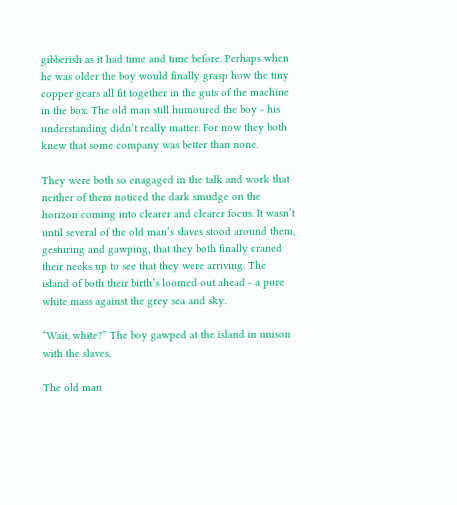gibberish as it had time and time before. Perhaps when he was older the boy would finally grasp how the tiny copper gears all fit together in the guts of the machine in the box. The old man still humoured the boy - his understanding didn’t really matter. For now they both knew that some company was better than none.

They were both so enagaged in the talk and work that neither of them noticed the dark smudge on the horizon coming into clearer and clearer focus. It wasn’t until several of the old man’s slaves stood around them, gesturing and gawping, that they both finally craned their necks up to see that they were arriving. The island of both their birth’s loomed out ahead - a pure white mass against the grey sea and sky.

“Wait, white?” The boy gawped at the island in unison with the slaves.

The old man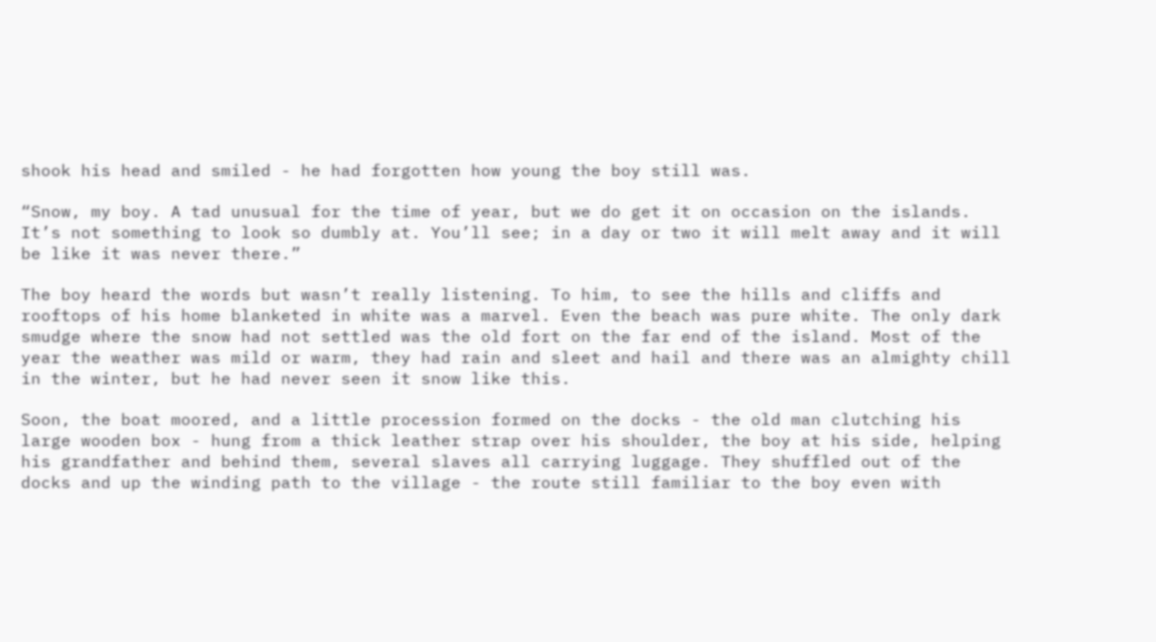shook his head and smiled - he had forgotten how young the boy still was.

“Snow, my boy. A tad unusual for the time of year, but we do get it on occasion on the islands. It’s not something to look so dumbly at. You’ll see; in a day or two it will melt away and it will be like it was never there.”

The boy heard the words but wasn’t really listening. To him, to see the hills and cliffs and rooftops of his home blanketed in white was a marvel. Even the beach was pure white. The only dark smudge where the snow had not settled was the old fort on the far end of the island. Most of the year the weather was mild or warm, they had rain and sleet and hail and there was an almighty chill in the winter, but he had never seen it snow like this.

Soon, the boat moored, and a little procession formed on the docks - the old man clutching his large wooden box - hung from a thick leather strap over his shoulder, the boy at his side, helping his grandfather and behind them, several slaves all carrying luggage. They shuffled out of the docks and up the winding path to the village - the route still familiar to the boy even with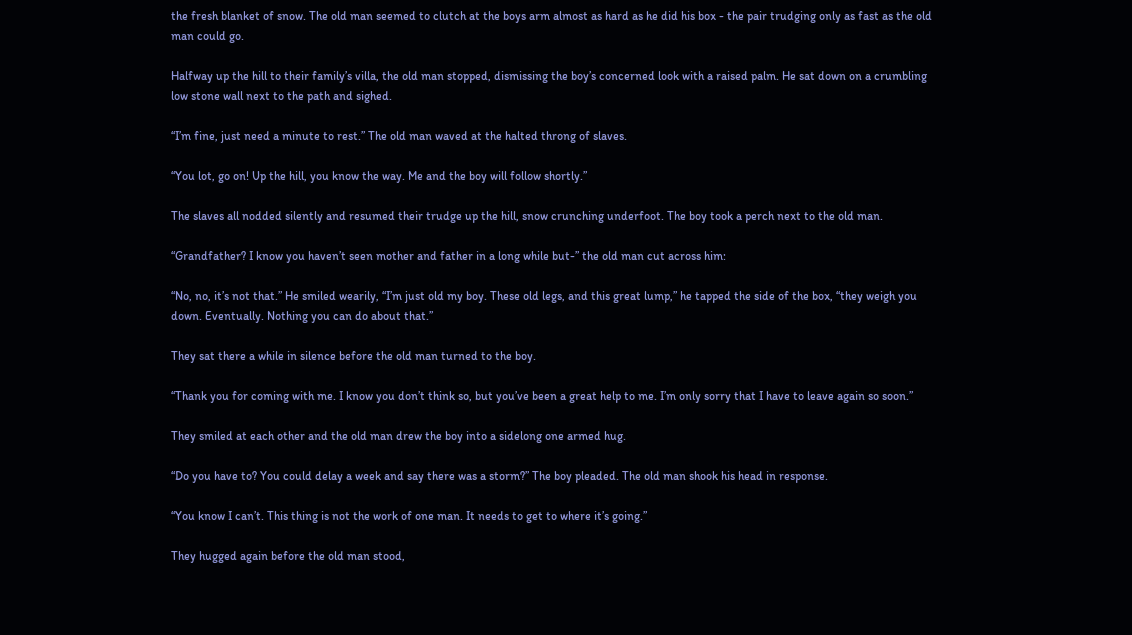the fresh blanket of snow. The old man seemed to clutch at the boys arm almost as hard as he did his box - the pair trudging only as fast as the old man could go.

Halfway up the hill to their family’s villa, the old man stopped, dismissing the boy’s concerned look with a raised palm. He sat down on a crumbling low stone wall next to the path and sighed.

“I’m fine, just need a minute to rest.” The old man waved at the halted throng of slaves.

“You lot, go on! Up the hill, you know the way. Me and the boy will follow shortly.”

The slaves all nodded silently and resumed their trudge up the hill, snow crunching underfoot. The boy took a perch next to the old man.

“Grandfather? I know you haven’t seen mother and father in a long while but-” the old man cut across him:

“No, no, it’s not that.” He smiled wearily, “I’m just old my boy. These old legs, and this great lump,” he tapped the side of the box, “they weigh you down. Eventually. Nothing you can do about that.”

They sat there a while in silence before the old man turned to the boy.

“Thank you for coming with me. I know you don’t think so, but you’ve been a great help to me. I’m only sorry that I have to leave again so soon.”

They smiled at each other and the old man drew the boy into a sidelong one armed hug.

“Do you have to? You could delay a week and say there was a storm?” The boy pleaded. The old man shook his head in response.

“You know I can’t. This thing is not the work of one man. It needs to get to where it’s going.”

They hugged again before the old man stood,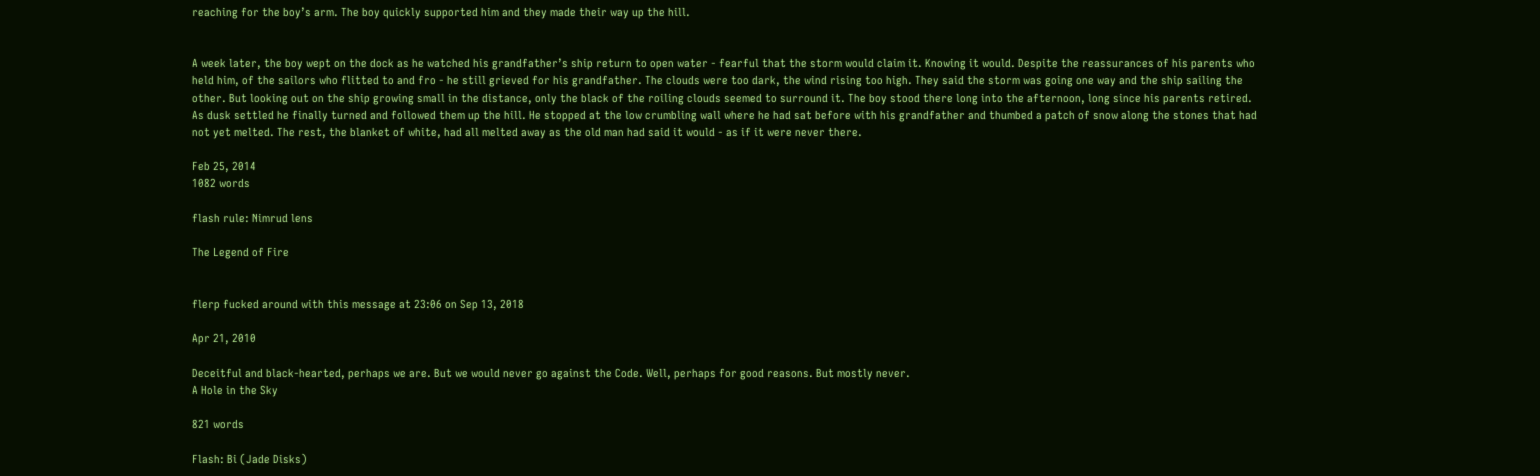reaching for the boy’s arm. The boy quickly supported him and they made their way up the hill.


A week later, the boy wept on the dock as he watched his grandfather’s ship return to open water - fearful that the storm would claim it. Knowing it would. Despite the reassurances of his parents who held him, of the sailors who flitted to and fro - he still grieved for his grandfather. The clouds were too dark, the wind rising too high. They said the storm was going one way and the ship sailing the other. But looking out on the ship growing small in the distance, only the black of the roiling clouds seemed to surround it. The boy stood there long into the afternoon, long since his parents retired. As dusk settled he finally turned and followed them up the hill. He stopped at the low crumbling wall where he had sat before with his grandfather and thumbed a patch of snow along the stones that had not yet melted. The rest, the blanket of white, had all melted away as the old man had said it would - as if it were never there.

Feb 25, 2014
1082 words

flash rule: Nimrud lens

The Legend of Fire


flerp fucked around with this message at 23:06 on Sep 13, 2018

Apr 21, 2010

Deceitful and black-hearted, perhaps we are. But we would never go against the Code. Well, perhaps for good reasons. But mostly never.
A Hole in the Sky

821 words

Flash: Bi (Jade Disks)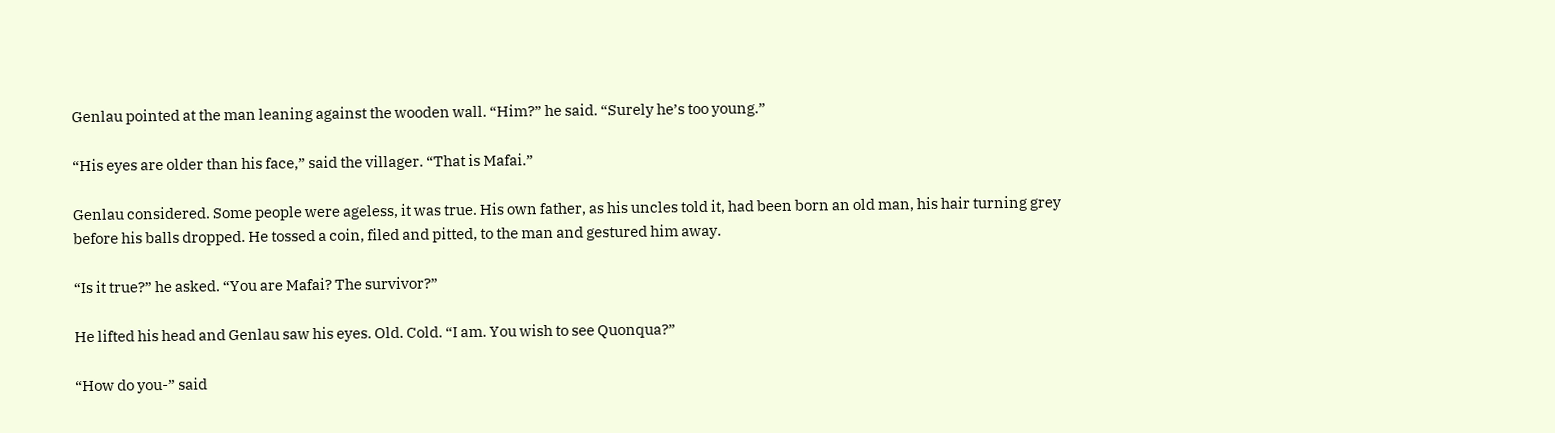Genlau pointed at the man leaning against the wooden wall. “Him?” he said. “Surely he’s too young.”

“His eyes are older than his face,” said the villager. “That is Mafai.”

Genlau considered. Some people were ageless, it was true. His own father, as his uncles told it, had been born an old man, his hair turning grey before his balls dropped. He tossed a coin, filed and pitted, to the man and gestured him away.

“Is it true?” he asked. “You are Mafai? The survivor?”

He lifted his head and Genlau saw his eyes. Old. Cold. “I am. You wish to see Quonqua?”

“How do you-” said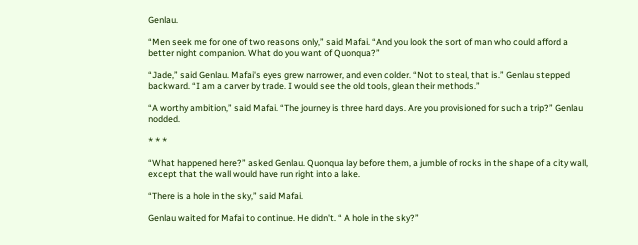Genlau.

“Men seek me for one of two reasons only,” said Mafai. “And you look the sort of man who could afford a better night companion. What do you want of Quonqua?”

“Jade,” said Genlau. Mafai's eyes grew narrower, and even colder. “Not to steal, that is.” Genlau stepped backward. “I am a carver by trade. I would see the old tools, glean their methods.”

“A worthy ambition,” said Mafai. “The journey is three hard days. Are you provisioned for such a trip?” Genlau nodded.

* * *

“What happened here?” asked Genlau. Quonqua lay before them, a jumble of rocks in the shape of a city wall, except that the wall would have run right into a lake.

“There is a hole in the sky,” said Mafai.

Genlau waited for Mafai to continue. He didn't. “ A hole in the sky?”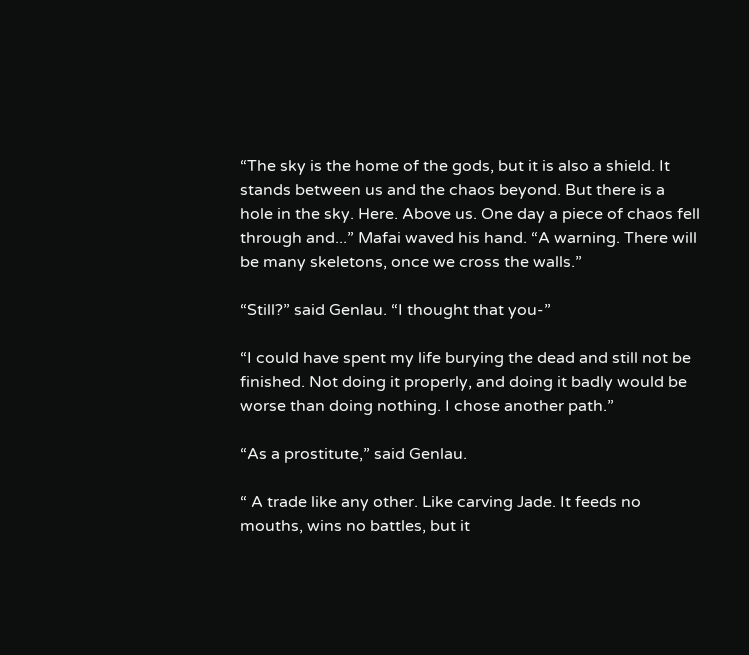“The sky is the home of the gods, but it is also a shield. It stands between us and the chaos beyond. But there is a hole in the sky. Here. Above us. One day a piece of chaos fell through and...” Mafai waved his hand. “A warning. There will be many skeletons, once we cross the walls.”

“Still?” said Genlau. “I thought that you-”

“I could have spent my life burying the dead and still not be finished. Not doing it properly, and doing it badly would be worse than doing nothing. I chose another path.”

“As a prostitute,” said Genlau.

“ A trade like any other. Like carving Jade. It feeds no mouths, wins no battles, but it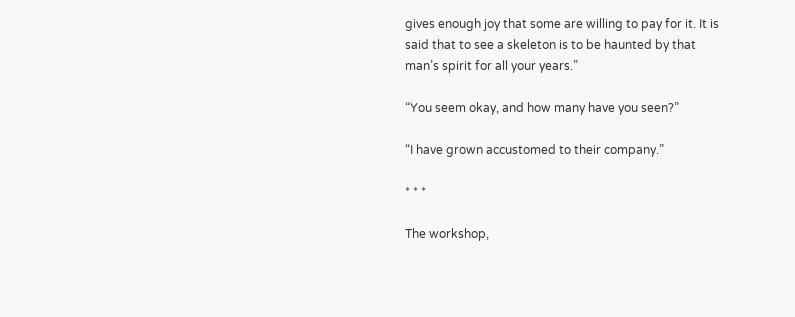gives enough joy that some are willing to pay for it. It is said that to see a skeleton is to be haunted by that man’s spirit for all your years.”

“You seem okay, and how many have you seen?”

“I have grown accustomed to their company.”

* * *

The workshop,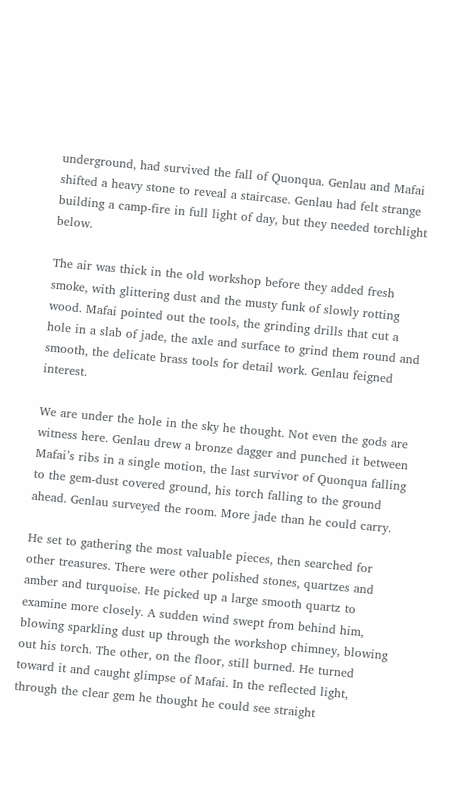underground, had survived the fall of Quonqua. Genlau and Mafai shifted a heavy stone to reveal a staircase. Genlau had felt strange building a camp-fire in full light of day, but they needed torchlight below.

The air was thick in the old workshop before they added fresh smoke, with glittering dust and the musty funk of slowly rotting wood. Mafai pointed out the tools, the grinding drills that cut a hole in a slab of jade, the axle and surface to grind them round and smooth, the delicate brass tools for detail work. Genlau feigned interest.

We are under the hole in the sky he thought. Not even the gods are witness here. Genlau drew a bronze dagger and punched it between Mafai’s ribs in a single motion, the last survivor of Quonqua falling to the gem-dust covered ground, his torch falling to the ground ahead. Genlau surveyed the room. More jade than he could carry.

He set to gathering the most valuable pieces, then searched for other treasures. There were other polished stones, quartzes and amber and turquoise. He picked up a large smooth quartz to examine more closely. A sudden wind swept from behind him, blowing sparkling dust up through the workshop chimney, blowing out his torch. The other, on the floor, still burned. He turned toward it and caught glimpse of Mafai. In the reflected light, through the clear gem he thought he could see straight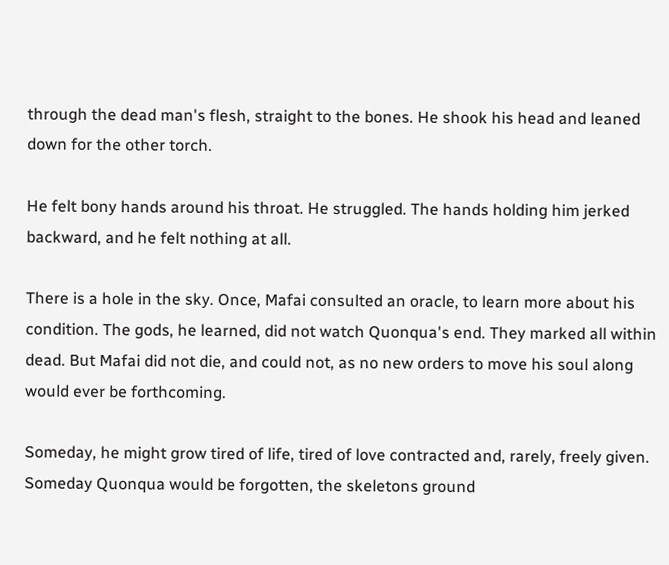through the dead man's flesh, straight to the bones. He shook his head and leaned down for the other torch.

He felt bony hands around his throat. He struggled. The hands holding him jerked backward, and he felt nothing at all.

There is a hole in the sky. Once, Mafai consulted an oracle, to learn more about his condition. The gods, he learned, did not watch Quonqua's end. They marked all within dead. But Mafai did not die, and could not, as no new orders to move his soul along would ever be forthcoming.

Someday, he might grow tired of life, tired of love contracted and, rarely, freely given. Someday Quonqua would be forgotten, the skeletons ground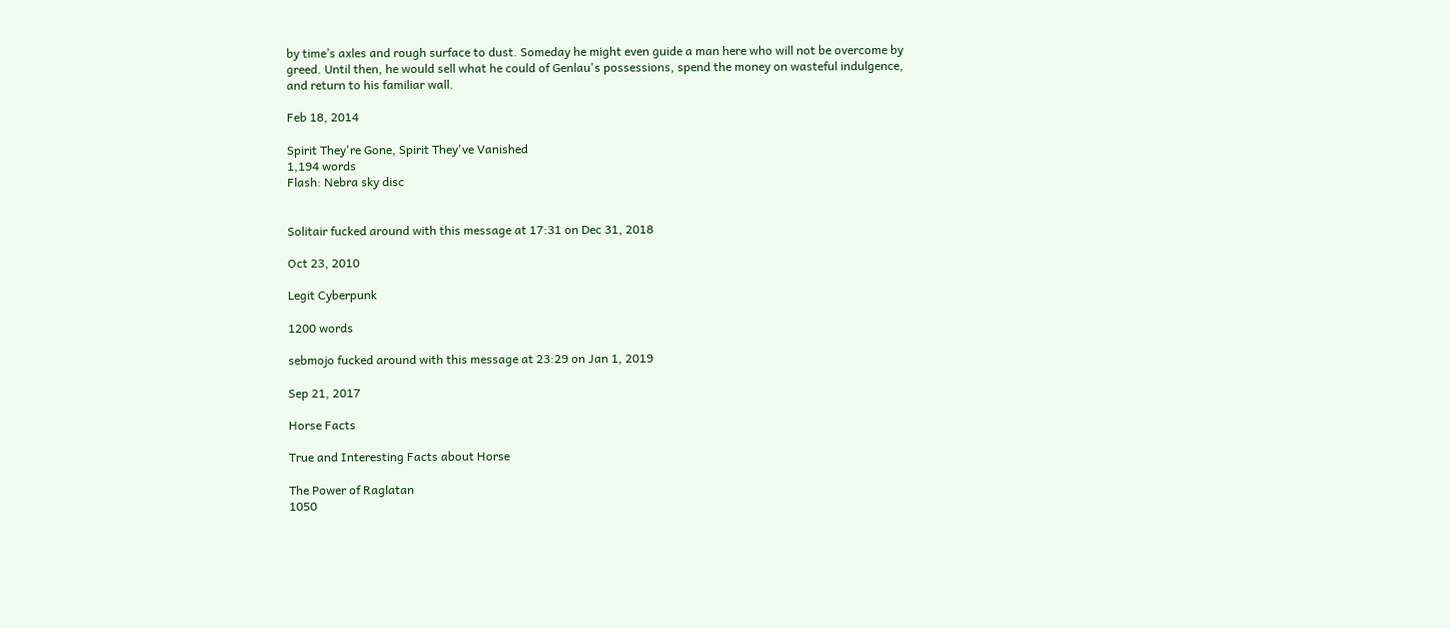by time’s axles and rough surface to dust. Someday he might even guide a man here who will not be overcome by greed. Until then, he would sell what he could of Genlau's possessions, spend the money on wasteful indulgence, and return to his familiar wall.

Feb 18, 2014

Spirit They're Gone, Spirit They've Vanished
1,194 words
Flash: Nebra sky disc


Solitair fucked around with this message at 17:31 on Dec 31, 2018

Oct 23, 2010

Legit Cyberpunk

1200 words

sebmojo fucked around with this message at 23:29 on Jan 1, 2019

Sep 21, 2017

Horse Facts

True and Interesting Facts about Horse

The Power of Raglatan
1050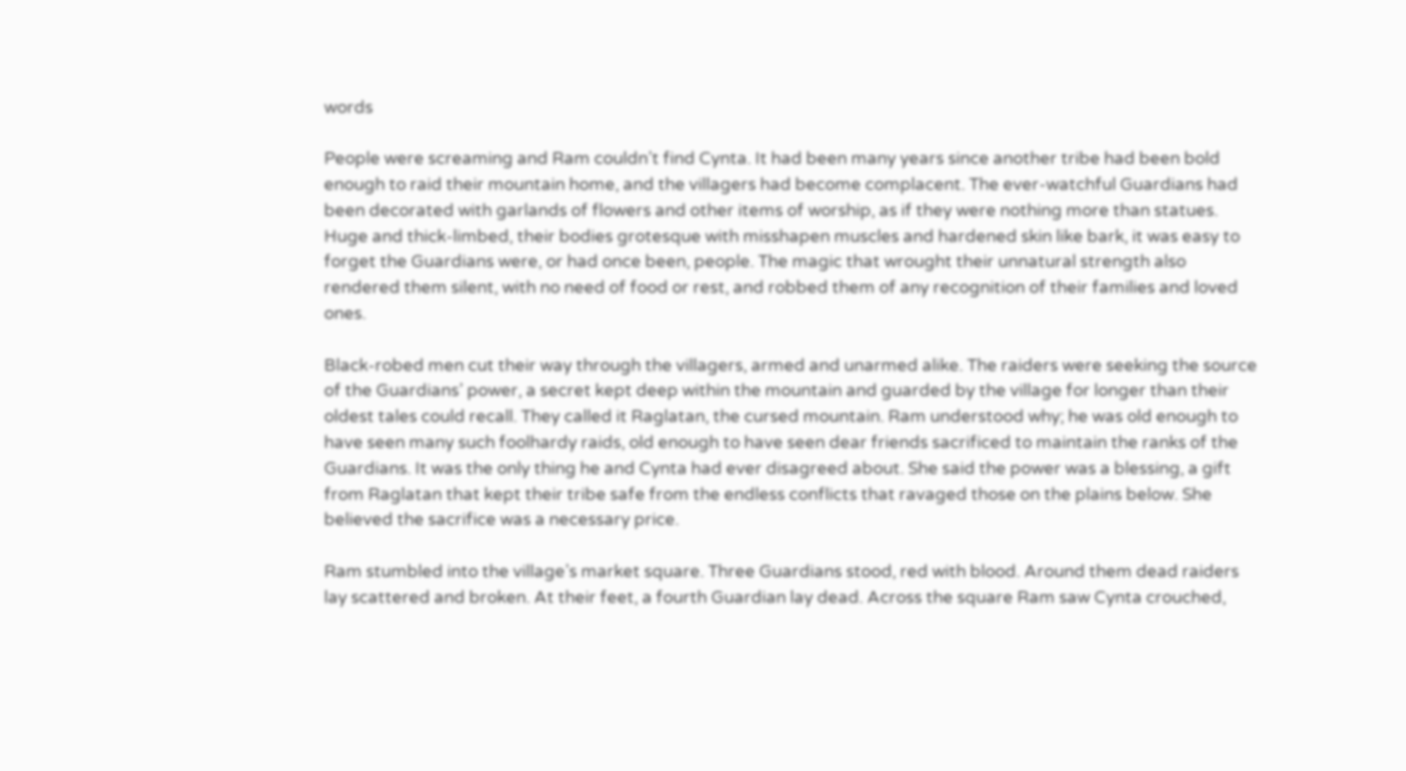words

People were screaming and Ram couldn’t find Cynta. It had been many years since another tribe had been bold enough to raid their mountain home, and the villagers had become complacent. The ever-watchful Guardians had been decorated with garlands of flowers and other items of worship, as if they were nothing more than statues. Huge and thick-limbed, their bodies grotesque with misshapen muscles and hardened skin like bark, it was easy to forget the Guardians were, or had once been, people. The magic that wrought their unnatural strength also rendered them silent, with no need of food or rest, and robbed them of any recognition of their families and loved ones.

Black-robed men cut their way through the villagers, armed and unarmed alike. The raiders were seeking the source of the Guardians’ power, a secret kept deep within the mountain and guarded by the village for longer than their oldest tales could recall. They called it Raglatan, the cursed mountain. Ram understood why; he was old enough to have seen many such foolhardy raids, old enough to have seen dear friends sacrificed to maintain the ranks of the Guardians. It was the only thing he and Cynta had ever disagreed about. She said the power was a blessing, a gift from Raglatan that kept their tribe safe from the endless conflicts that ravaged those on the plains below. She believed the sacrifice was a necessary price.

Ram stumbled into the village’s market square. Three Guardians stood, red with blood. Around them dead raiders lay scattered and broken. At their feet, a fourth Guardian lay dead. Across the square Ram saw Cynta crouched,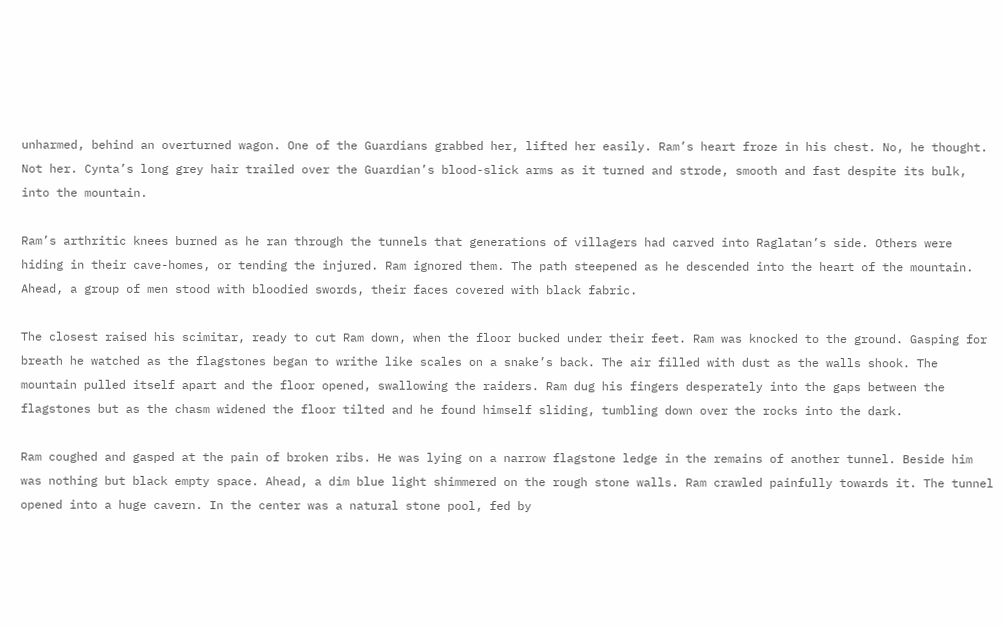unharmed, behind an overturned wagon. One of the Guardians grabbed her, lifted her easily. Ram’s heart froze in his chest. No, he thought. Not her. Cynta’s long grey hair trailed over the Guardian’s blood-slick arms as it turned and strode, smooth and fast despite its bulk, into the mountain.

Ram’s arthritic knees burned as he ran through the tunnels that generations of villagers had carved into Raglatan’s side. Others were hiding in their cave-homes, or tending the injured. Ram ignored them. The path steepened as he descended into the heart of the mountain. Ahead, a group of men stood with bloodied swords, their faces covered with black fabric.

The closest raised his scimitar, ready to cut Ram down, when the floor bucked under their feet. Ram was knocked to the ground. Gasping for breath he watched as the flagstones began to writhe like scales on a snake’s back. The air filled with dust as the walls shook. The mountain pulled itself apart and the floor opened, swallowing the raiders. Ram dug his fingers desperately into the gaps between the flagstones but as the chasm widened the floor tilted and he found himself sliding, tumbling down over the rocks into the dark.

Ram coughed and gasped at the pain of broken ribs. He was lying on a narrow flagstone ledge in the remains of another tunnel. Beside him was nothing but black empty space. Ahead, a dim blue light shimmered on the rough stone walls. Ram crawled painfully towards it. The tunnel opened into a huge cavern. In the center was a natural stone pool, fed by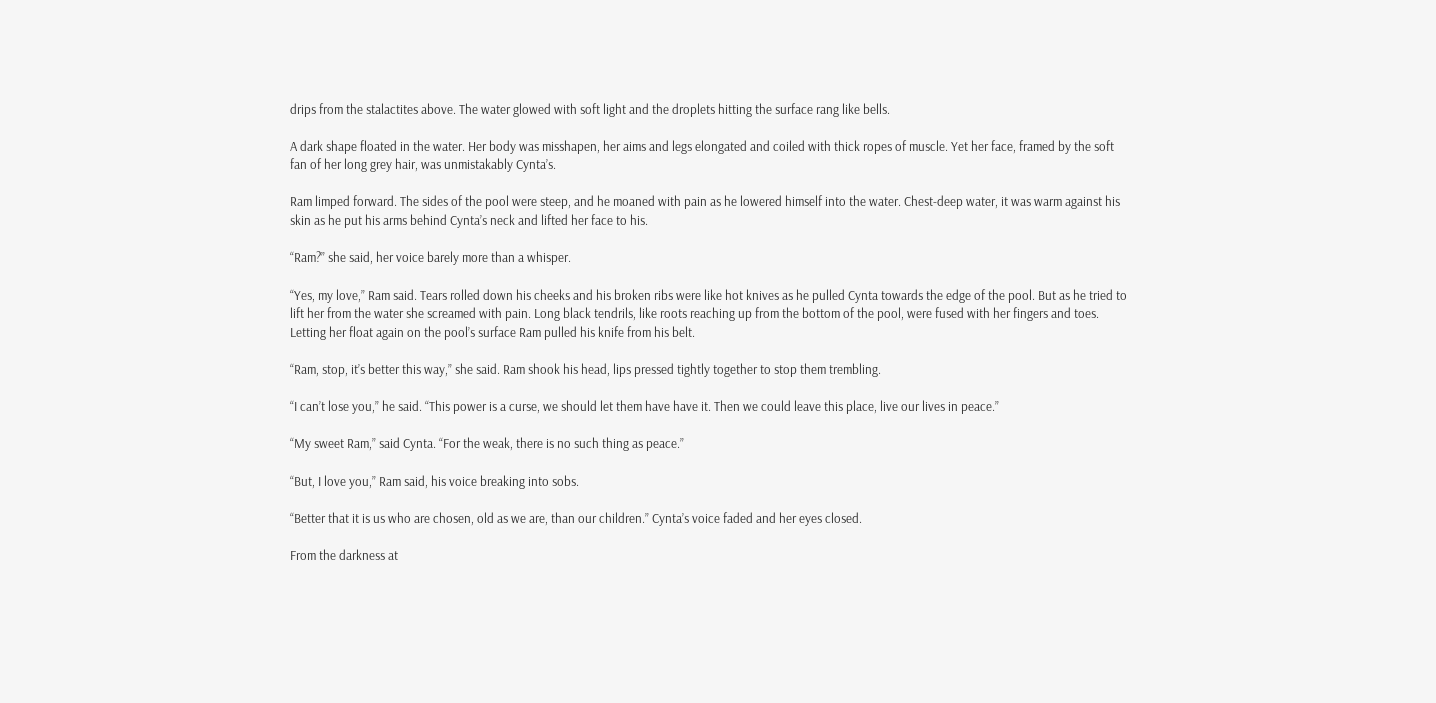drips from the stalactites above. The water glowed with soft light and the droplets hitting the surface rang like bells.

A dark shape floated in the water. Her body was misshapen, her aims and legs elongated and coiled with thick ropes of muscle. Yet her face, framed by the soft fan of her long grey hair, was unmistakably Cynta’s.

Ram limped forward. The sides of the pool were steep, and he moaned with pain as he lowered himself into the water. Chest-deep water, it was warm against his skin as he put his arms behind Cynta’s neck and lifted her face to his.

“Ram?” she said, her voice barely more than a whisper.

“Yes, my love,” Ram said. Tears rolled down his cheeks and his broken ribs were like hot knives as he pulled Cynta towards the edge of the pool. But as he tried to lift her from the water she screamed with pain. Long black tendrils, like roots reaching up from the bottom of the pool, were fused with her fingers and toes. Letting her float again on the pool’s surface Ram pulled his knife from his belt.

“Ram, stop, it’s better this way,” she said. Ram shook his head, lips pressed tightly together to stop them trembling.

“I can’t lose you,” he said. “This power is a curse, we should let them have have it. Then we could leave this place, live our lives in peace.”

“My sweet Ram,” said Cynta. “For the weak, there is no such thing as peace.”

“But, I love you,” Ram said, his voice breaking into sobs.

“Better that it is us who are chosen, old as we are, than our children.” Cynta’s voice faded and her eyes closed.

From the darkness at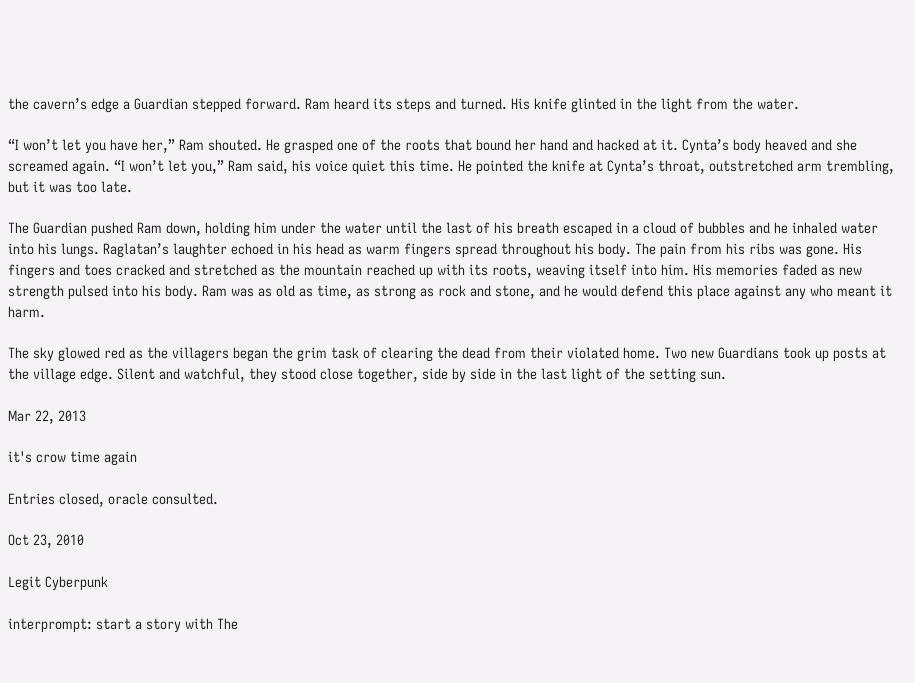the cavern’s edge a Guardian stepped forward. Ram heard its steps and turned. His knife glinted in the light from the water.

“I won’t let you have her,” Ram shouted. He grasped one of the roots that bound her hand and hacked at it. Cynta’s body heaved and she screamed again. “I won’t let you,” Ram said, his voice quiet this time. He pointed the knife at Cynta’s throat, outstretched arm trembling, but it was too late.

The Guardian pushed Ram down, holding him under the water until the last of his breath escaped in a cloud of bubbles and he inhaled water into his lungs. Raglatan’s laughter echoed in his head as warm fingers spread throughout his body. The pain from his ribs was gone. His fingers and toes cracked and stretched as the mountain reached up with its roots, weaving itself into him. His memories faded as new strength pulsed into his body. Ram was as old as time, as strong as rock and stone, and he would defend this place against any who meant it harm.

The sky glowed red as the villagers began the grim task of clearing the dead from their violated home. Two new Guardians took up posts at the village edge. Silent and watchful, they stood close together, side by side in the last light of the setting sun.

Mar 22, 2013

it's crow time again

Entries closed, oracle consulted.

Oct 23, 2010

Legit Cyberpunk

interprompt: start a story with The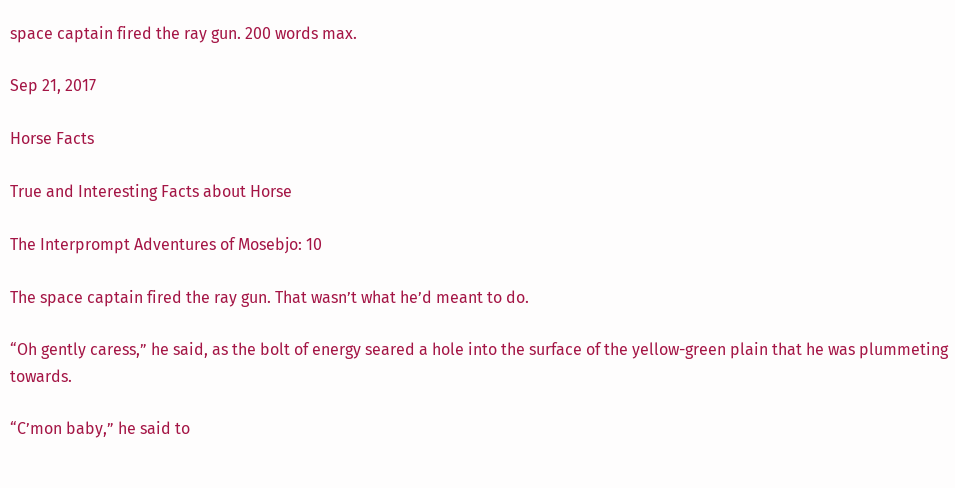space captain fired the ray gun. 200 words max.

Sep 21, 2017

Horse Facts

True and Interesting Facts about Horse

The Interprompt Adventures of Mosebjo: 10

The space captain fired the ray gun. That wasn’t what he’d meant to do.

“Oh gently caress,” he said, as the bolt of energy seared a hole into the surface of the yellow-green plain that he was plummeting towards.

“C’mon baby,” he said to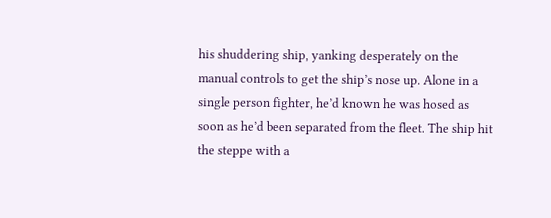his shuddering ship, yanking desperately on the manual controls to get the ship’s nose up. Alone in a single person fighter, he’d known he was hosed as soon as he’d been separated from the fleet. The ship hit the steppe with a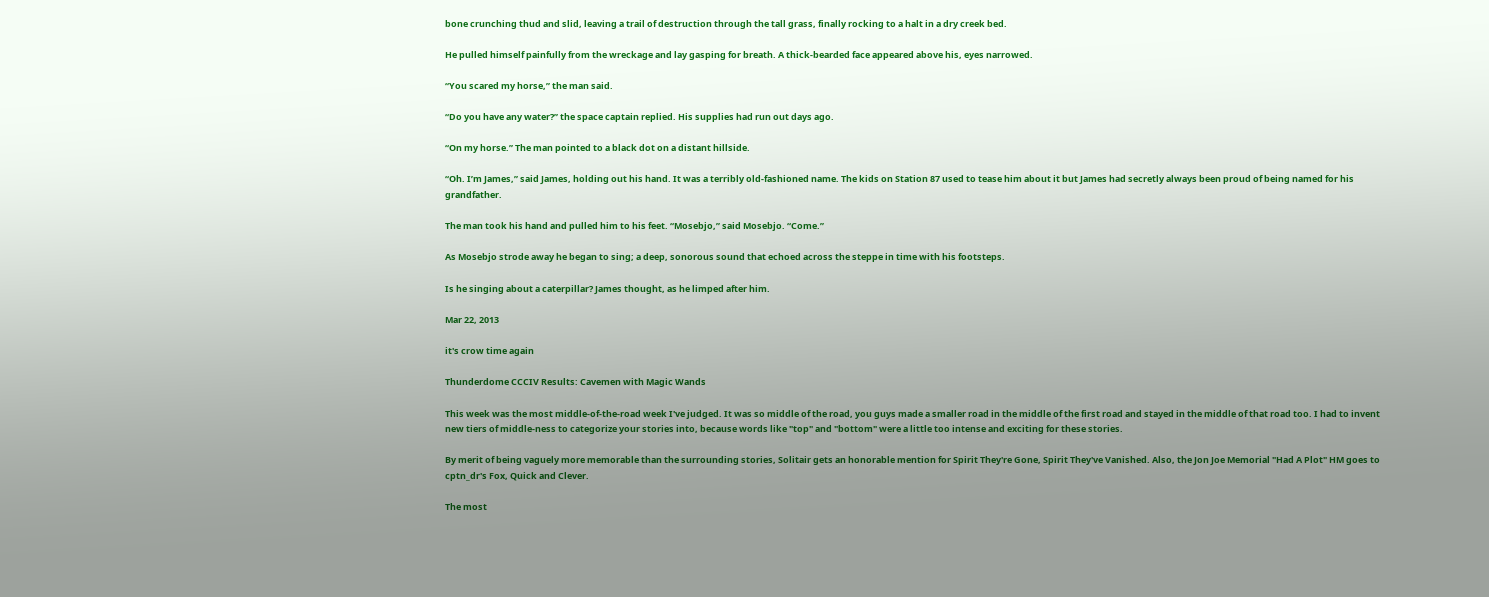bone crunching thud and slid, leaving a trail of destruction through the tall grass, finally rocking to a halt in a dry creek bed.

He pulled himself painfully from the wreckage and lay gasping for breath. A thick-bearded face appeared above his, eyes narrowed.

“You scared my horse,” the man said.

“Do you have any water?” the space captain replied. His supplies had run out days ago.

“On my horse.” The man pointed to a black dot on a distant hillside.

“Oh. I’m James,” said James, holding out his hand. It was a terribly old-fashioned name. The kids on Station 87 used to tease him about it but James had secretly always been proud of being named for his grandfather.

The man took his hand and pulled him to his feet. “Mosebjo,” said Mosebjo. “Come.”

As Mosebjo strode away he began to sing; a deep, sonorous sound that echoed across the steppe in time with his footsteps.

Is he singing about a caterpillar? James thought, as he limped after him.

Mar 22, 2013

it's crow time again

Thunderdome CCCIV Results: Cavemen with Magic Wands

This week was the most middle-of-the-road week I've judged. It was so middle of the road, you guys made a smaller road in the middle of the first road and stayed in the middle of that road too. I had to invent new tiers of middle-ness to categorize your stories into, because words like "top" and "bottom" were a little too intense and exciting for these stories.

By merit of being vaguely more memorable than the surrounding stories, Solitair gets an honorable mention for Spirit They're Gone, Spirit They've Vanished. Also, the Jon Joe Memorial "Had A Plot" HM goes to cptn_dr's Fox, Quick and Clever.

The most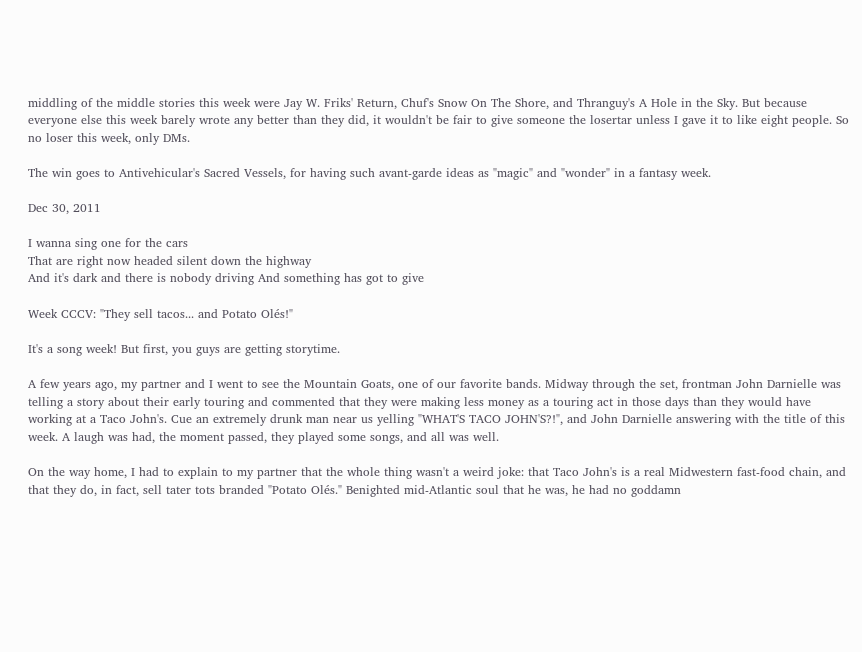middling of the middle stories this week were Jay W. Friks' Return, Chuf's Snow On The Shore, and Thranguy's A Hole in the Sky. But because everyone else this week barely wrote any better than they did, it wouldn't be fair to give someone the losertar unless I gave it to like eight people. So no loser this week, only DMs.

The win goes to Antivehicular's Sacred Vessels, for having such avant-garde ideas as "magic" and "wonder" in a fantasy week.

Dec 30, 2011

I wanna sing one for the cars
That are right now headed silent down the highway
And it's dark and there is nobody driving And something has got to give

Week CCCV: "They sell tacos... and Potato Olés!"

It's a song week! But first, you guys are getting storytime.

A few years ago, my partner and I went to see the Mountain Goats, one of our favorite bands. Midway through the set, frontman John Darnielle was telling a story about their early touring and commented that they were making less money as a touring act in those days than they would have working at a Taco John's. Cue an extremely drunk man near us yelling "WHAT'S TACO JOHN'S?!", and John Darnielle answering with the title of this week. A laugh was had, the moment passed, they played some songs, and all was well.

On the way home, I had to explain to my partner that the whole thing wasn't a weird joke: that Taco John's is a real Midwestern fast-food chain, and that they do, in fact, sell tater tots branded "Potato Olés." Benighted mid-Atlantic soul that he was, he had no goddamn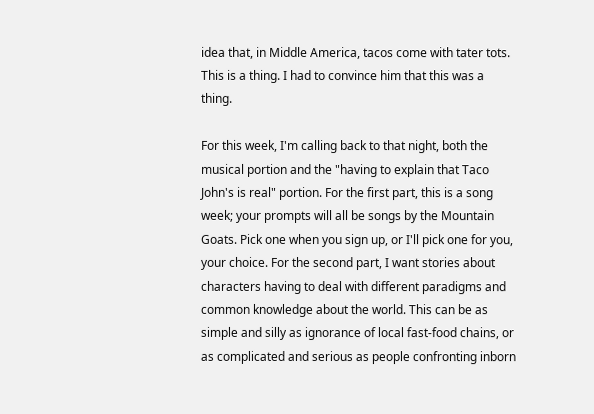idea that, in Middle America, tacos come with tater tots. This is a thing. I had to convince him that this was a thing.

For this week, I'm calling back to that night, both the musical portion and the "having to explain that Taco John's is real" portion. For the first part, this is a song week; your prompts will all be songs by the Mountain Goats. Pick one when you sign up, or I'll pick one for you, your choice. For the second part, I want stories about characters having to deal with different paradigms and common knowledge about the world. This can be as simple and silly as ignorance of local fast-food chains, or as complicated and serious as people confronting inborn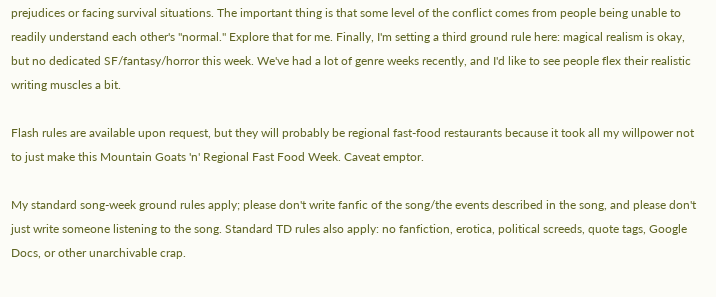prejudices or facing survival situations. The important thing is that some level of the conflict comes from people being unable to readily understand each other's "normal." Explore that for me. Finally, I'm setting a third ground rule here: magical realism is okay, but no dedicated SF/fantasy/horror this week. We've had a lot of genre weeks recently, and I'd like to see people flex their realistic writing muscles a bit.

Flash rules are available upon request, but they will probably be regional fast-food restaurants because it took all my willpower not to just make this Mountain Goats 'n' Regional Fast Food Week. Caveat emptor.

My standard song-week ground rules apply; please don't write fanfic of the song/the events described in the song, and please don't just write someone listening to the song. Standard TD rules also apply: no fanfiction, erotica, political screeds, quote tags, Google Docs, or other unarchivable crap.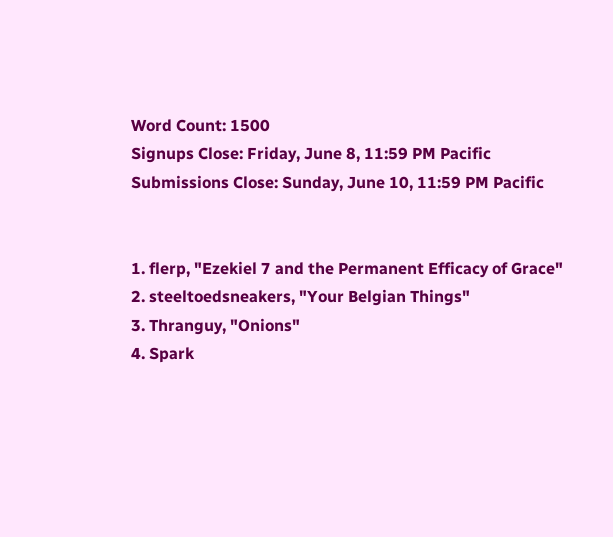Word Count: 1500
Signups Close: Friday, June 8, 11:59 PM Pacific
Submissions Close: Sunday, June 10, 11:59 PM Pacific


1. flerp, "Ezekiel 7 and the Permanent Efficacy of Grace"
2. steeltoedsneakers, "Your Belgian Things"
3. Thranguy, "Onions"
4. Spark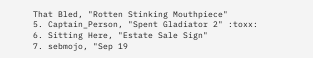That Bled, "Rotten Stinking Mouthpiece"
5. Captain_Person, "Spent Gladiator 2" :toxx:
6. Sitting Here, "Estate Sale Sign"
7. sebmojo, "Sep 19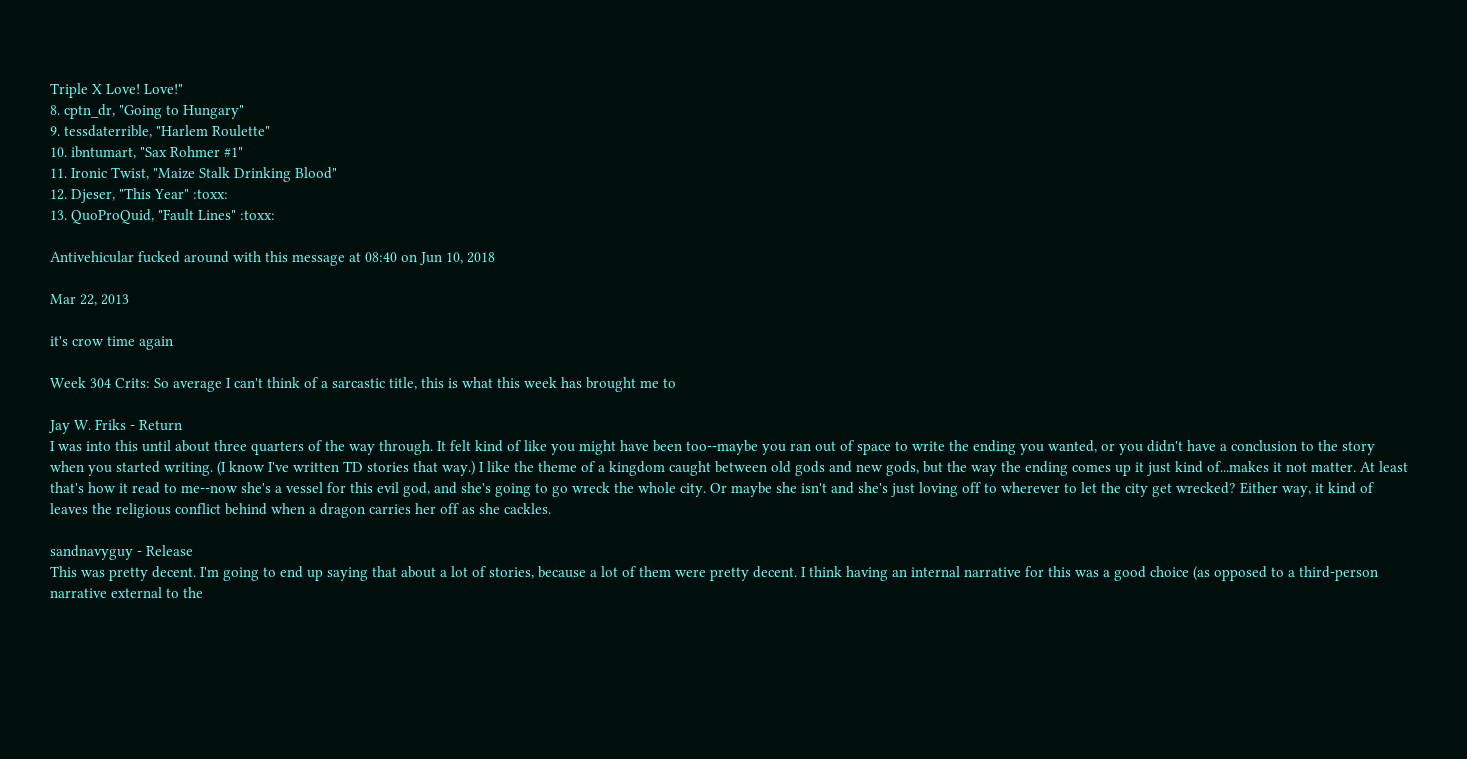Triple X Love! Love!"
8. cptn_dr, "Going to Hungary"
9. tessdaterrible, "Harlem Roulette"
10. ibntumart, "Sax Rohmer #1"
11. Ironic Twist, "Maize Stalk Drinking Blood"
12. Djeser, "This Year" :toxx:
13. QuoProQuid, "Fault Lines" :toxx:

Antivehicular fucked around with this message at 08:40 on Jun 10, 2018

Mar 22, 2013

it's crow time again

Week 304 Crits: So average I can't think of a sarcastic title, this is what this week has brought me to

Jay W. Friks - Return
I was into this until about three quarters of the way through. It felt kind of like you might have been too--maybe you ran out of space to write the ending you wanted, or you didn't have a conclusion to the story when you started writing. (I know I've written TD stories that way.) I like the theme of a kingdom caught between old gods and new gods, but the way the ending comes up it just kind of...makes it not matter. At least that's how it read to me--now she's a vessel for this evil god, and she's going to go wreck the whole city. Or maybe she isn't and she's just loving off to wherever to let the city get wrecked? Either way, it kind of leaves the religious conflict behind when a dragon carries her off as she cackles.

sandnavyguy - Release
This was pretty decent. I'm going to end up saying that about a lot of stories, because a lot of them were pretty decent. I think having an internal narrative for this was a good choice (as opposed to a third-person narrative external to the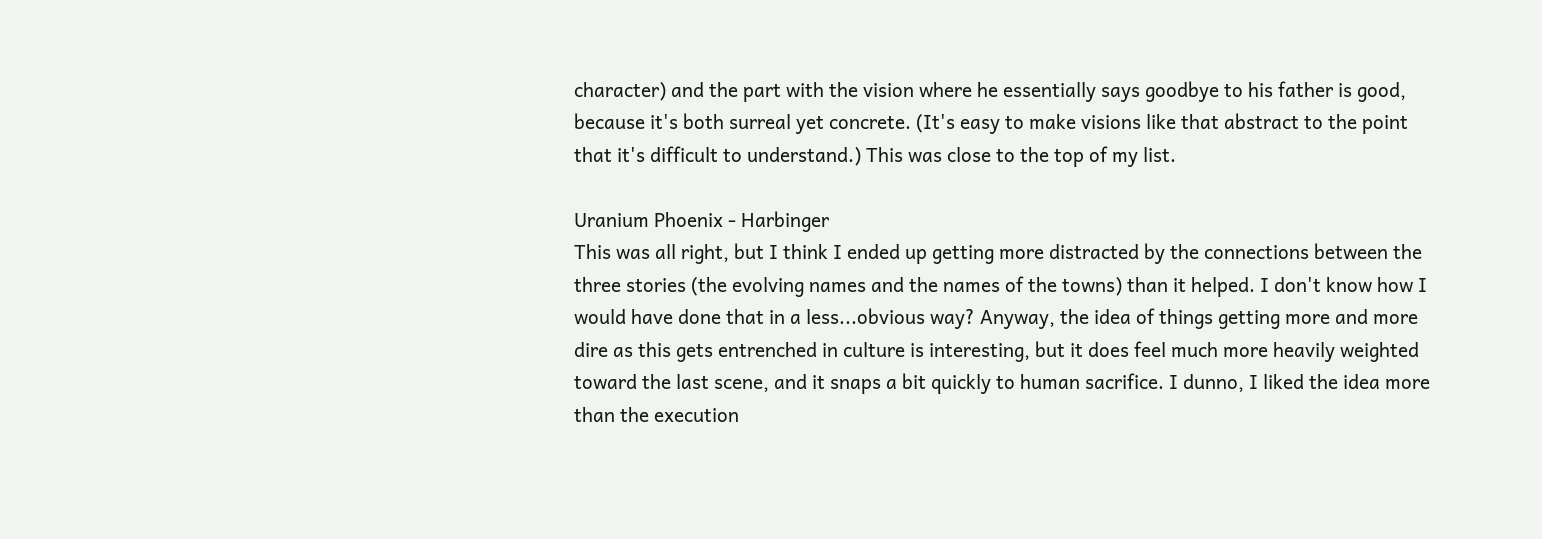character) and the part with the vision where he essentially says goodbye to his father is good, because it's both surreal yet concrete. (It's easy to make visions like that abstract to the point that it's difficult to understand.) This was close to the top of my list.

Uranium Phoenix - Harbinger
This was all right, but I think I ended up getting more distracted by the connections between the three stories (the evolving names and the names of the towns) than it helped. I don't know how I would have done that in a less...obvious way? Anyway, the idea of things getting more and more dire as this gets entrenched in culture is interesting, but it does feel much more heavily weighted toward the last scene, and it snaps a bit quickly to human sacrifice. I dunno, I liked the idea more than the execution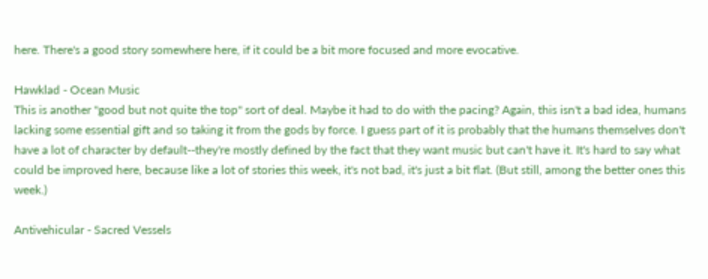here. There's a good story somewhere here, if it could be a bit more focused and more evocative.

Hawklad - Ocean Music
This is another "good but not quite the top" sort of deal. Maybe it had to do with the pacing? Again, this isn't a bad idea, humans lacking some essential gift and so taking it from the gods by force. I guess part of it is probably that the humans themselves don't have a lot of character by default--they're mostly defined by the fact that they want music but can't have it. It's hard to say what could be improved here, because like a lot of stories this week, it's not bad, it's just a bit flat. (But still, among the better ones this week.)

Antivehicular - Sacred Vessels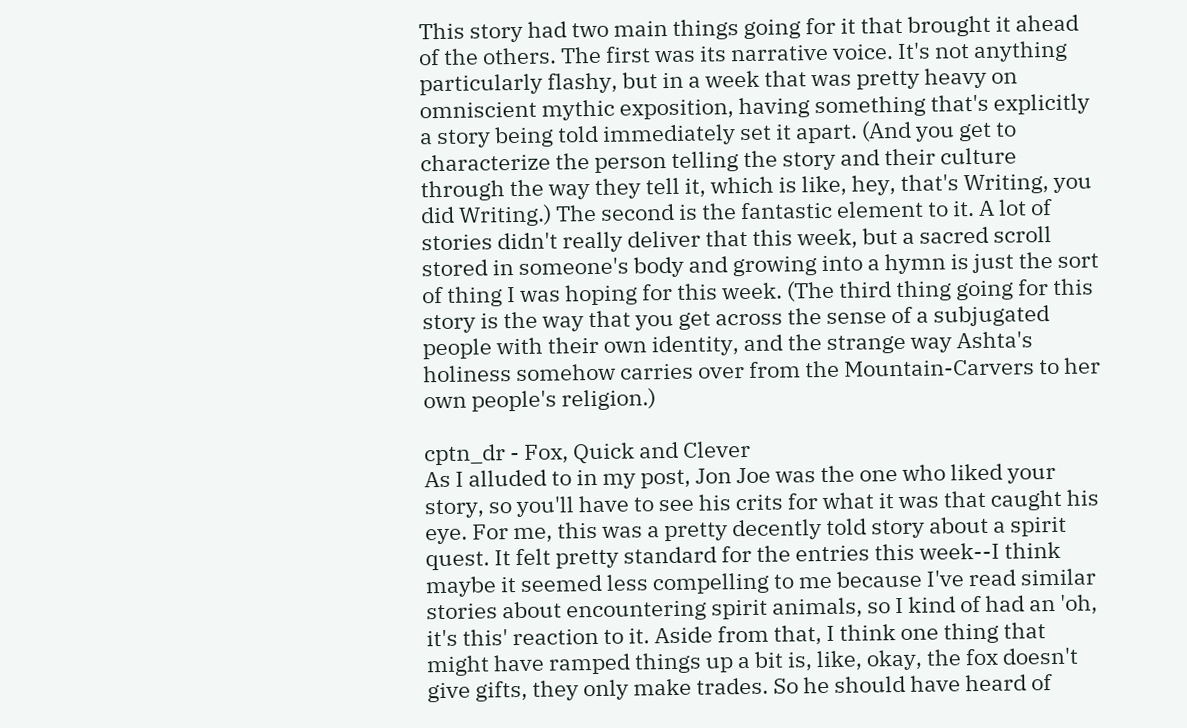This story had two main things going for it that brought it ahead of the others. The first was its narrative voice. It's not anything particularly flashy, but in a week that was pretty heavy on omniscient mythic exposition, having something that's explicitly a story being told immediately set it apart. (And you get to characterize the person telling the story and their culture through the way they tell it, which is like, hey, that's Writing, you did Writing.) The second is the fantastic element to it. A lot of stories didn't really deliver that this week, but a sacred scroll stored in someone's body and growing into a hymn is just the sort of thing I was hoping for this week. (The third thing going for this story is the way that you get across the sense of a subjugated people with their own identity, and the strange way Ashta's holiness somehow carries over from the Mountain-Carvers to her own people's religion.)

cptn_dr - Fox, Quick and Clever
As I alluded to in my post, Jon Joe was the one who liked your story, so you'll have to see his crits for what it was that caught his eye. For me, this was a pretty decently told story about a spirit quest. It felt pretty standard for the entries this week--I think maybe it seemed less compelling to me because I've read similar stories about encountering spirit animals, so I kind of had an 'oh, it's this' reaction to it. Aside from that, I think one thing that might have ramped things up a bit is, like, okay, the fox doesn't give gifts, they only make trades. So he should have heard of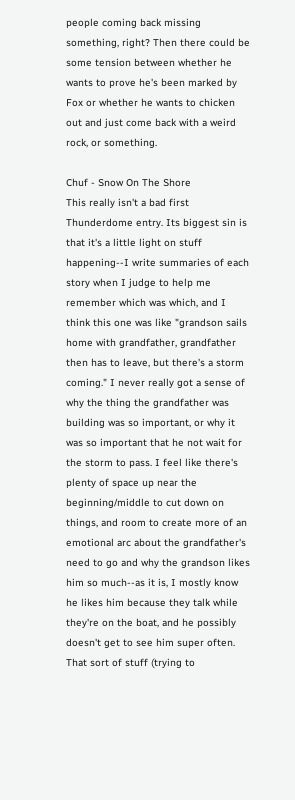people coming back missing something, right? Then there could be some tension between whether he wants to prove he's been marked by Fox or whether he wants to chicken out and just come back with a weird rock, or something.

Chuf - Snow On The Shore
This really isn't a bad first Thunderdome entry. Its biggest sin is that it's a little light on stuff happening--I write summaries of each story when I judge to help me remember which was which, and I think this one was like "grandson sails home with grandfather, grandfather then has to leave, but there's a storm coming." I never really got a sense of why the thing the grandfather was building was so important, or why it was so important that he not wait for the storm to pass. I feel like there's plenty of space up near the beginning/middle to cut down on things, and room to create more of an emotional arc about the grandfather's need to go and why the grandson likes him so much--as it is, I mostly know he likes him because they talk while they're on the boat, and he possibly doesn't get to see him super often. That sort of stuff (trying to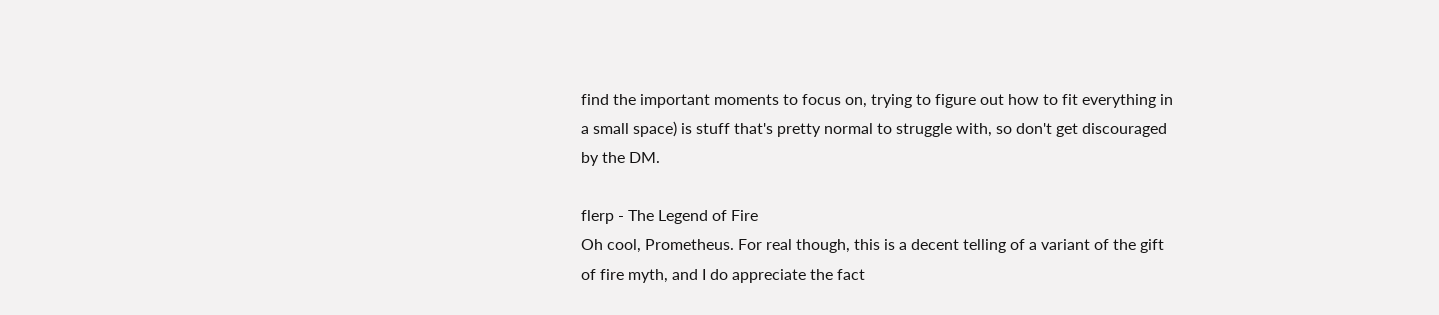find the important moments to focus on, trying to figure out how to fit everything in a small space) is stuff that's pretty normal to struggle with, so don't get discouraged by the DM.

flerp - The Legend of Fire
Oh cool, Prometheus. For real though, this is a decent telling of a variant of the gift of fire myth, and I do appreciate the fact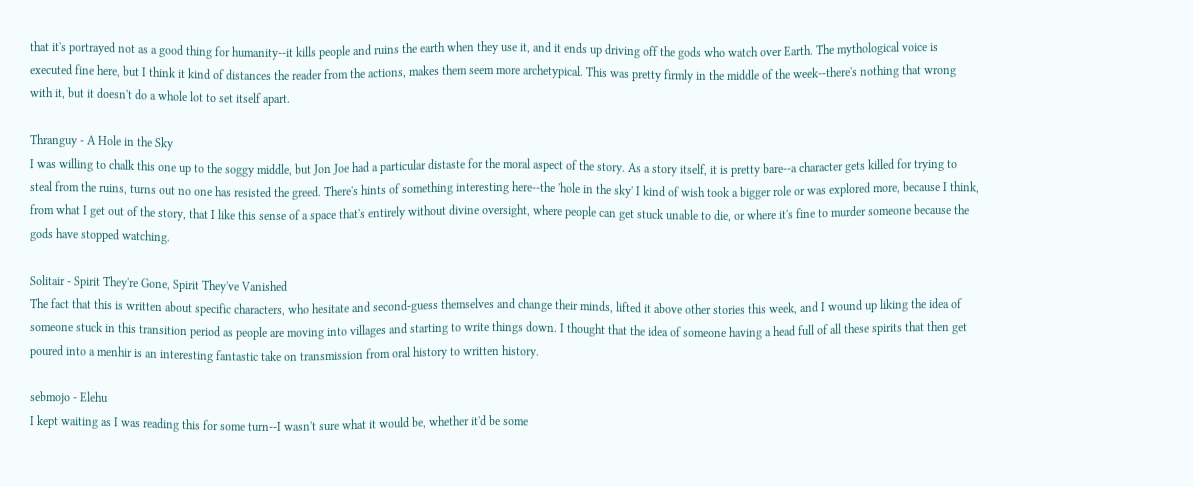that it's portrayed not as a good thing for humanity--it kills people and ruins the earth when they use it, and it ends up driving off the gods who watch over Earth. The mythological voice is executed fine here, but I think it kind of distances the reader from the actions, makes them seem more archetypical. This was pretty firmly in the middle of the week--there's nothing that wrong with it, but it doesn't do a whole lot to set itself apart.

Thranguy - A Hole in the Sky
I was willing to chalk this one up to the soggy middle, but Jon Joe had a particular distaste for the moral aspect of the story. As a story itself, it is pretty bare--a character gets killed for trying to steal from the ruins, turns out no one has resisted the greed. There's hints of something interesting here--the 'hole in the sky' I kind of wish took a bigger role or was explored more, because I think, from what I get out of the story, that I like this sense of a space that's entirely without divine oversight, where people can get stuck unable to die, or where it's fine to murder someone because the gods have stopped watching.

Solitair - Spirit They're Gone, Spirit They've Vanished
The fact that this is written about specific characters, who hesitate and second-guess themselves and change their minds, lifted it above other stories this week, and I wound up liking the idea of someone stuck in this transition period as people are moving into villages and starting to write things down. I thought that the idea of someone having a head full of all these spirits that then get poured into a menhir is an interesting fantastic take on transmission from oral history to written history.

sebmojo - Elehu
I kept waiting as I was reading this for some turn--I wasn't sure what it would be, whether it'd be some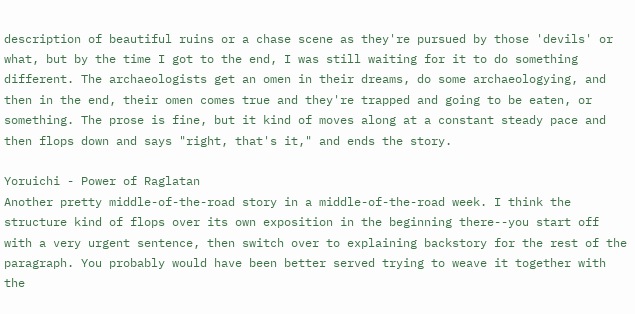description of beautiful ruins or a chase scene as they're pursued by those 'devils' or what, but by the time I got to the end, I was still waiting for it to do something different. The archaeologists get an omen in their dreams, do some archaeologying, and then in the end, their omen comes true and they're trapped and going to be eaten, or something. The prose is fine, but it kind of moves along at a constant steady pace and then flops down and says "right, that's it," and ends the story.

Yoruichi - Power of Raglatan
Another pretty middle-of-the-road story in a middle-of-the-road week. I think the structure kind of flops over its own exposition in the beginning there--you start off with a very urgent sentence, then switch over to explaining backstory for the rest of the paragraph. You probably would have been better served trying to weave it together with the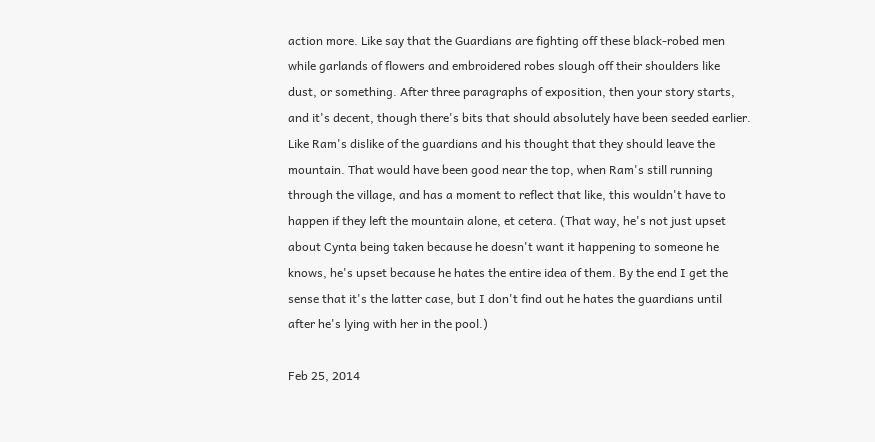action more. Like say that the Guardians are fighting off these black-robed men while garlands of flowers and embroidered robes slough off their shoulders like dust, or something. After three paragraphs of exposition, then your story starts, and it's decent, though there's bits that should absolutely have been seeded earlier. Like Ram's dislike of the guardians and his thought that they should leave the mountain. That would have been good near the top, when Ram's still running through the village, and has a moment to reflect that like, this wouldn't have to happen if they left the mountain alone, et cetera. (That way, he's not just upset about Cynta being taken because he doesn't want it happening to someone he knows, he's upset because he hates the entire idea of them. By the end I get the sense that it's the latter case, but I don't find out he hates the guardians until after he's lying with her in the pool.)

Feb 25, 2014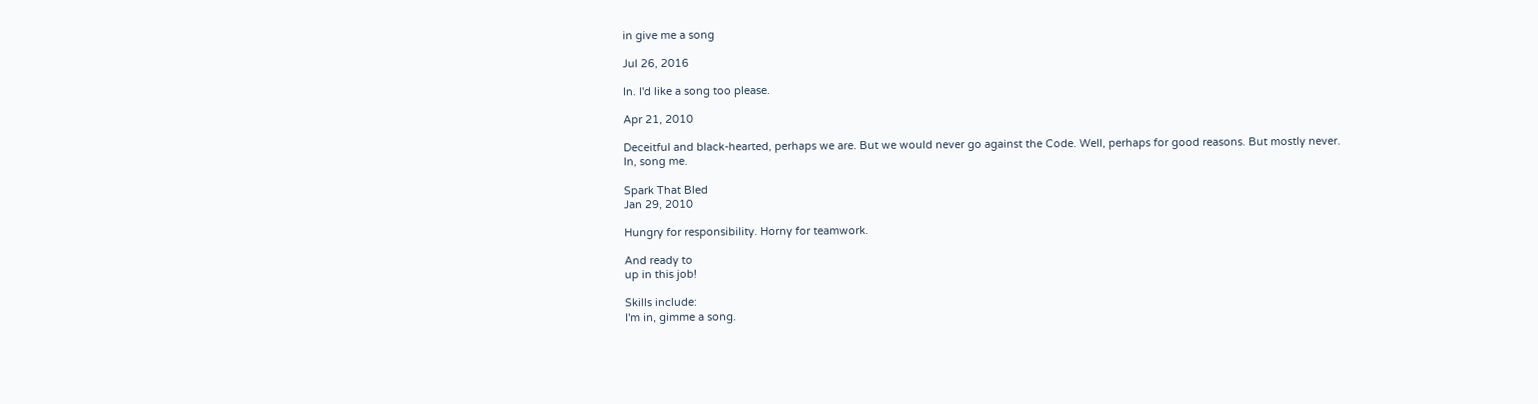in give me a song

Jul 26, 2016

In. I'd like a song too please.

Apr 21, 2010

Deceitful and black-hearted, perhaps we are. But we would never go against the Code. Well, perhaps for good reasons. But mostly never.
In, song me.

Spark That Bled
Jan 29, 2010

Hungry for responsibility. Horny for teamwork.

And ready to
up in this job!

Skills include:
I'm in, gimme a song.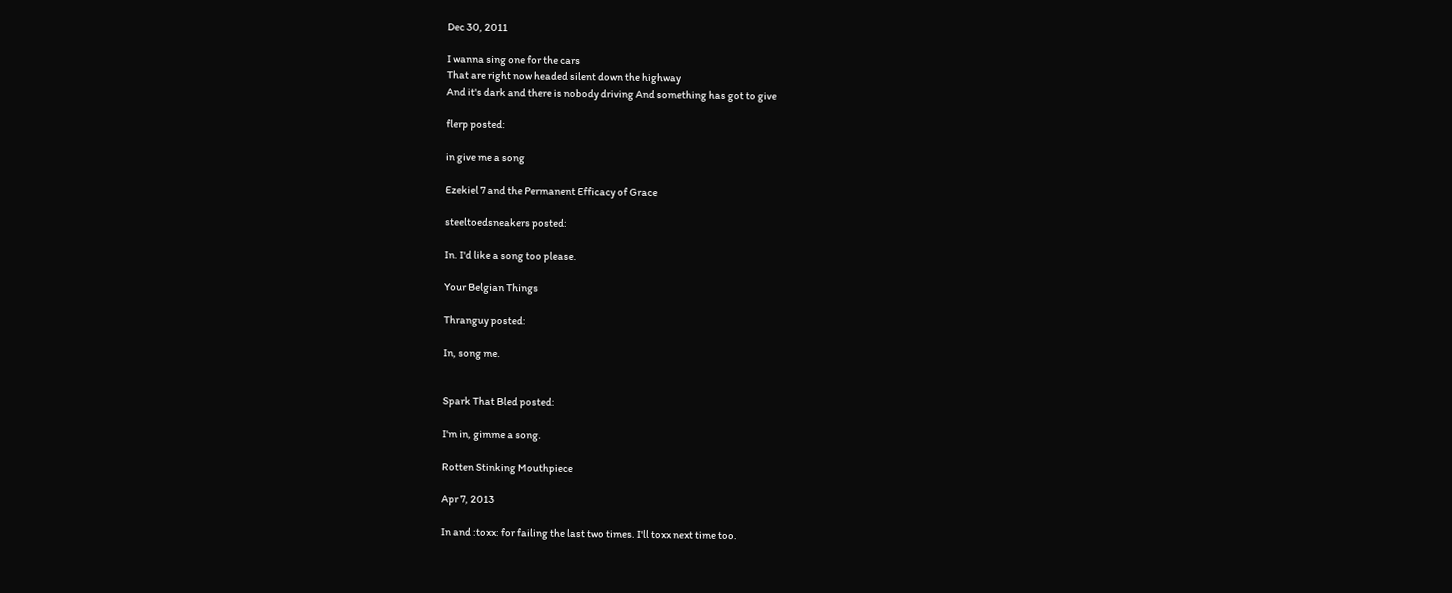Dec 30, 2011

I wanna sing one for the cars
That are right now headed silent down the highway
And it's dark and there is nobody driving And something has got to give

flerp posted:

in give me a song

Ezekiel 7 and the Permanent Efficacy of Grace

steeltoedsneakers posted:

In. I'd like a song too please.

Your Belgian Things

Thranguy posted:

In, song me.


Spark That Bled posted:

I'm in, gimme a song.

Rotten Stinking Mouthpiece

Apr 7, 2013

In and :toxx: for failing the last two times. I'll toxx next time too.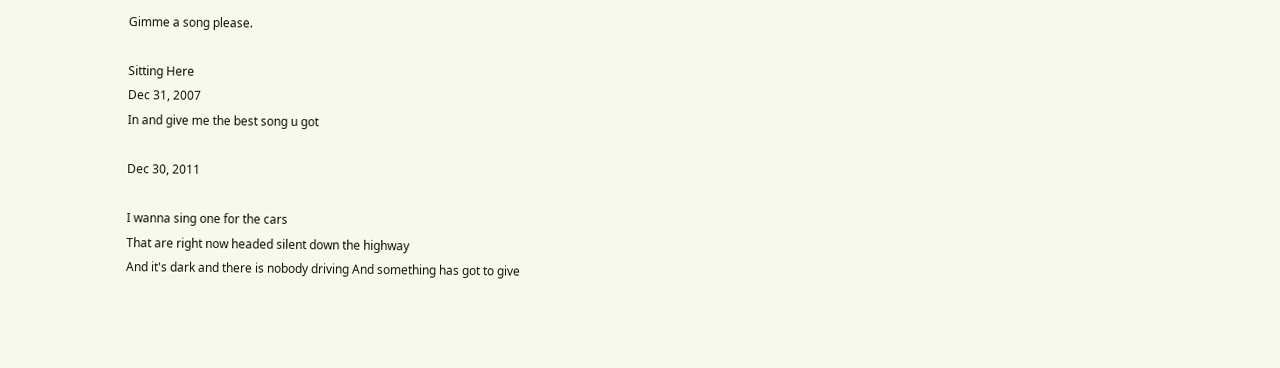Gimme a song please.

Sitting Here
Dec 31, 2007
In and give me the best song u got

Dec 30, 2011

I wanna sing one for the cars
That are right now headed silent down the highway
And it's dark and there is nobody driving And something has got to give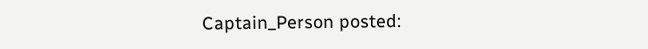Captain_Person posted: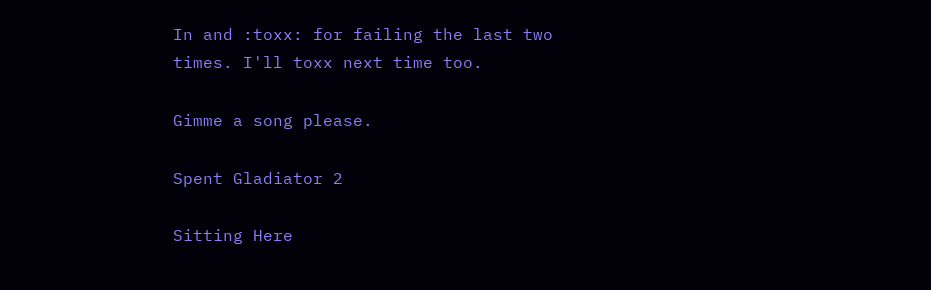In and :toxx: for failing the last two times. I'll toxx next time too.

Gimme a song please.

Spent Gladiator 2

Sitting Here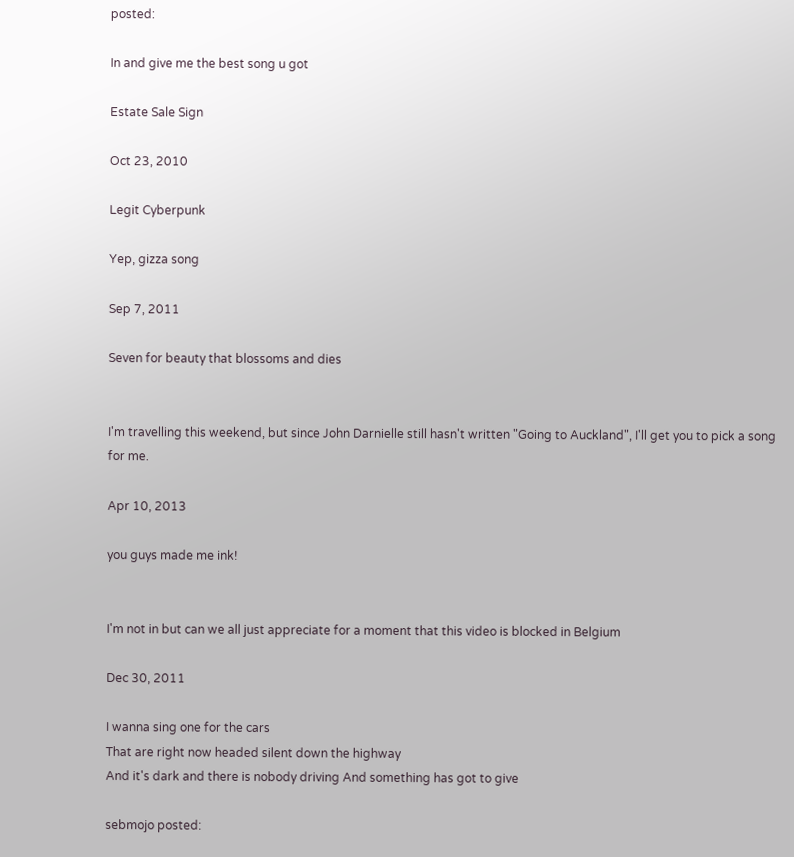posted:

In and give me the best song u got

Estate Sale Sign

Oct 23, 2010

Legit Cyberpunk

Yep, gizza song

Sep 7, 2011

Seven for beauty that blossoms and dies


I'm travelling this weekend, but since John Darnielle still hasn't written "Going to Auckland", I'll get you to pick a song for me.

Apr 10, 2013

you guys made me ink!


I'm not in but can we all just appreciate for a moment that this video is blocked in Belgium

Dec 30, 2011

I wanna sing one for the cars
That are right now headed silent down the highway
And it's dark and there is nobody driving And something has got to give

sebmojo posted: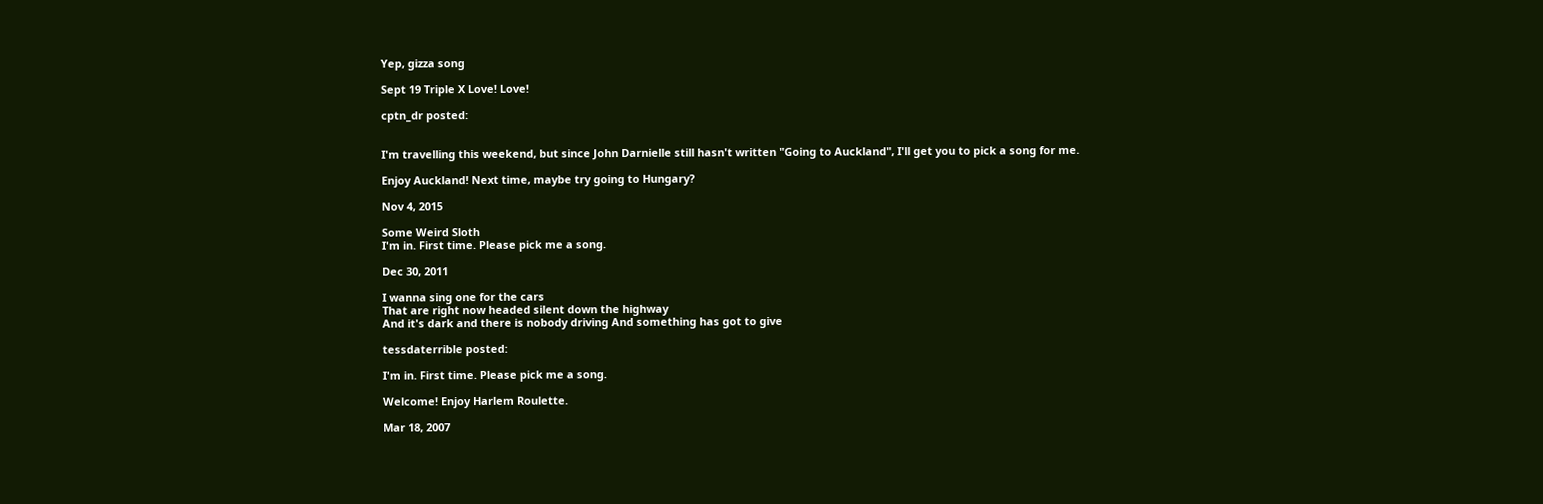Yep, gizza song

Sept 19 Triple X Love! Love!

cptn_dr posted:


I'm travelling this weekend, but since John Darnielle still hasn't written "Going to Auckland", I'll get you to pick a song for me.

Enjoy Auckland! Next time, maybe try going to Hungary?

Nov 4, 2015

Some Weird Sloth
I'm in. First time. Please pick me a song.

Dec 30, 2011

I wanna sing one for the cars
That are right now headed silent down the highway
And it's dark and there is nobody driving And something has got to give

tessdaterrible posted:

I'm in. First time. Please pick me a song.

Welcome! Enjoy Harlem Roulette.

Mar 18, 2007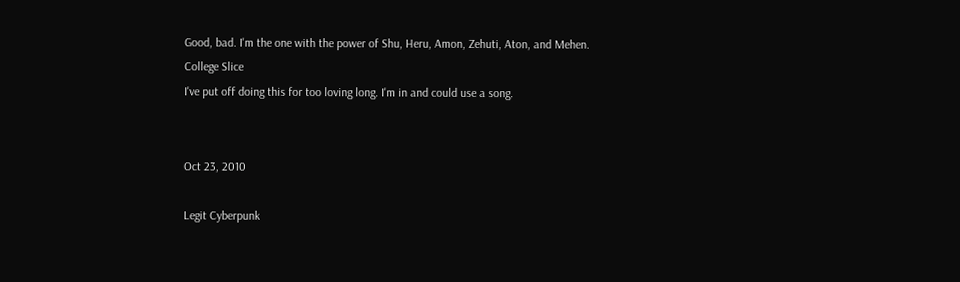Good, bad. I'm the one with the power of Shu, Heru, Amon, Zehuti, Aton, and Mehen.
College Slice
I've put off doing this for too loving long. I'm in and could use a song.


Oct 23, 2010

Legit Cyberpunk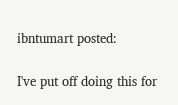ibntumart posted:

I've put off doing this for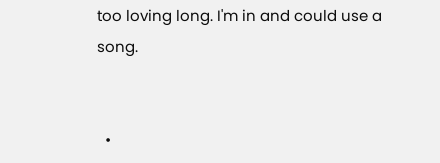too loving long. I'm in and could use a song.


  •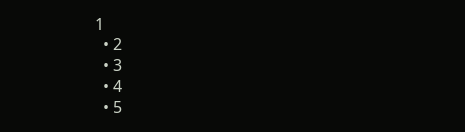1
  • 2
  • 3
  • 4
  • 5